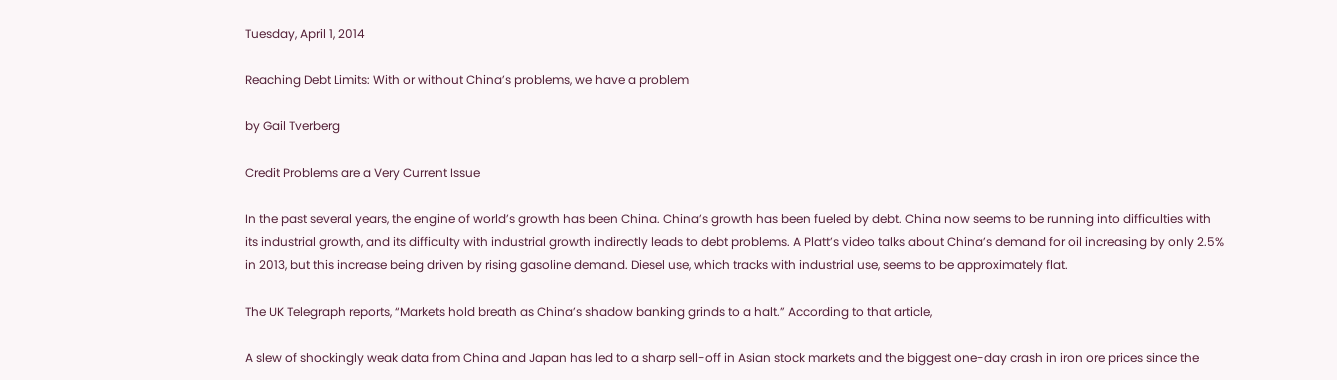Tuesday, April 1, 2014

Reaching Debt Limits: With or without China’s problems, we have a problem

by Gail Tverberg

Credit Problems are a Very Current Issue

In the past several years, the engine of world’s growth has been China. China’s growth has been fueled by debt. China now seems to be running into difficulties with its industrial growth, and its difficulty with industrial growth indirectly leads to debt problems. A Platt’s video talks about China’s demand for oil increasing by only 2.5% in 2013, but this increase being driven by rising gasoline demand. Diesel use, which tracks with industrial use, seems to be approximately flat.

The UK Telegraph reports, “Markets hold breath as China’s shadow banking grinds to a halt.” According to that article,

A slew of shockingly weak data from China and Japan has led to a sharp sell-off in Asian stock markets and the biggest one-day crash in iron ore prices since the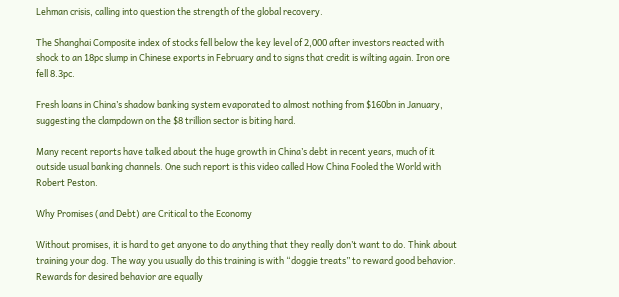Lehman crisis, calling into question the strength of the global recovery.

The Shanghai Composite index of stocks fell below the key level of 2,000 after investors reacted with shock to an 18pc slump in Chinese exports in February and to signs that credit is wilting again. Iron ore fell 8.3pc.

Fresh loans in China’s shadow banking system evaporated to almost nothing from $160bn in January, suggesting the clampdown on the $8 trillion sector is biting hard.

Many recent reports have talked about the huge growth in China’s debt in recent years, much of it outside usual banking channels. One such report is this video called How China Fooled the World with Robert Peston.

Why Promises (and Debt) are Critical to the Economy

Without promises, it is hard to get anyone to do anything that they really don’t want to do. Think about training your dog. The way you usually do this training is with “doggie treats” to reward good behavior. Rewards for desired behavior are equally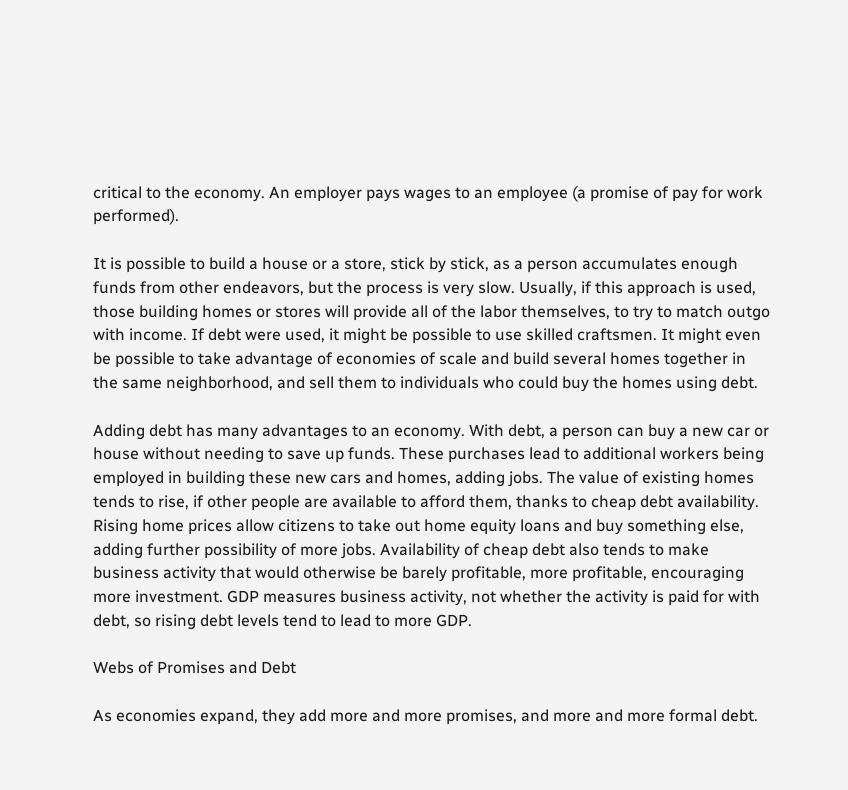critical to the economy. An employer pays wages to an employee (a promise of pay for work performed).

It is possible to build a house or a store, stick by stick, as a person accumulates enough funds from other endeavors, but the process is very slow. Usually, if this approach is used, those building homes or stores will provide all of the labor themselves, to try to match outgo with income. If debt were used, it might be possible to use skilled craftsmen. It might even be possible to take advantage of economies of scale and build several homes together in the same neighborhood, and sell them to individuals who could buy the homes using debt.

Adding debt has many advantages to an economy. With debt, a person can buy a new car or house without needing to save up funds. These purchases lead to additional workers being employed in building these new cars and homes, adding jobs. The value of existing homes tends to rise, if other people are available to afford them, thanks to cheap debt availability. Rising home prices allow citizens to take out home equity loans and buy something else, adding further possibility of more jobs. Availability of cheap debt also tends to make business activity that would otherwise be barely profitable, more profitable, encouraging more investment. GDP measures business activity, not whether the activity is paid for with debt, so rising debt levels tend to lead to more GDP.

Webs of Promises and Debt

As economies expand, they add more and more promises, and more and more formal debt.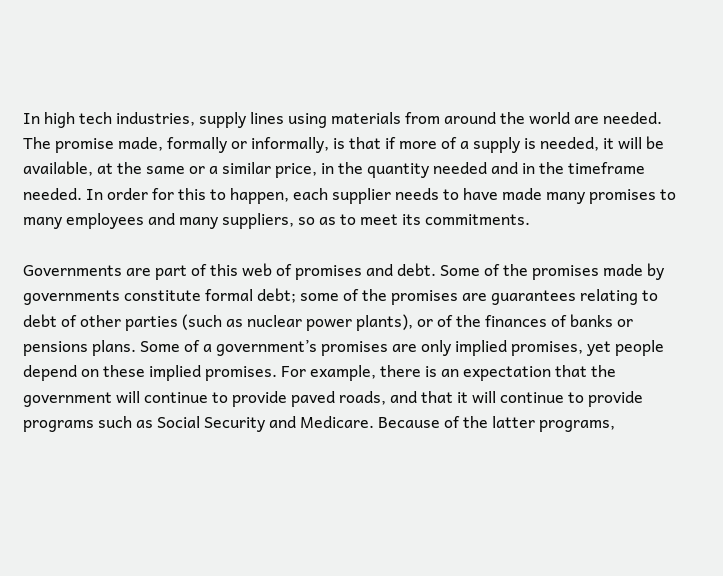In high tech industries, supply lines using materials from around the world are needed. The promise made, formally or informally, is that if more of a supply is needed, it will be available, at the same or a similar price, in the quantity needed and in the timeframe needed. In order for this to happen, each supplier needs to have made many promises to many employees and many suppliers, so as to meet its commitments.

Governments are part of this web of promises and debt. Some of the promises made by governments constitute formal debt; some of the promises are guarantees relating to debt of other parties (such as nuclear power plants), or of the finances of banks or pensions plans. Some of a government’s promises are only implied promises, yet people depend on these implied promises. For example, there is an expectation that the government will continue to provide paved roads, and that it will continue to provide programs such as Social Security and Medicare. Because of the latter programs,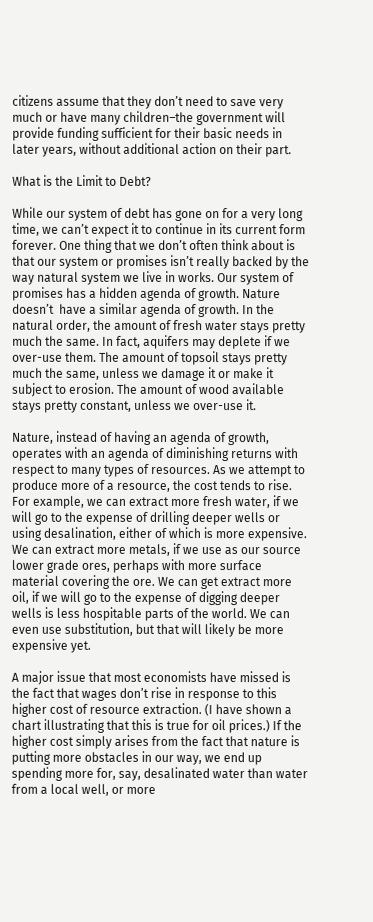citizens assume that they don’t need to save very much or have many children–the government will provide funding sufficient for their basic needs in later years, without additional action on their part.

What is the Limit to Debt?

While our system of debt has gone on for a very long time, we can’t expect it to continue in its current form forever. One thing that we don’t often think about is that our system or promises isn’t really backed by the way natural system we live in works. Our system of promises has a hidden agenda of growth. Nature doesn’t  have a similar agenda of growth. In the natural order, the amount of fresh water stays pretty much the same. In fact, aquifers may deplete if we over-use them. The amount of topsoil stays pretty much the same, unless we damage it or make it subject to erosion. The amount of wood available stays pretty constant, unless we over-use it.

Nature, instead of having an agenda of growth, operates with an agenda of diminishing returns with respect to many types of resources. As we attempt to produce more of a resource, the cost tends to rise. For example, we can extract more fresh water, if we will go to the expense of drilling deeper wells or using desalination, either of which is more expensive. We can extract more metals, if we use as our source lower grade ores, perhaps with more surface material covering the ore. We can get extract more oil, if we will go to the expense of digging deeper wells is less hospitable parts of the world. We can even use substitution, but that will likely be more expensive yet.

A major issue that most economists have missed is the fact that wages don’t rise in response to this higher cost of resource extraction. (I have shown a chart illustrating that this is true for oil prices.) If the higher cost simply arises from the fact that nature is putting more obstacles in our way, we end up spending more for, say, desalinated water than water from a local well, or more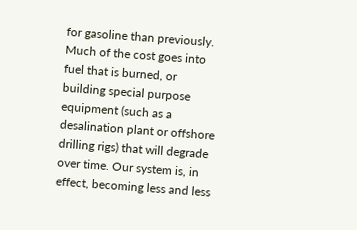for gasoline than previously. Much of the cost goes into fuel that is burned, or building special purpose equipment (such as a desalination plant or offshore drilling rigs) that will degrade over time. Our system is, in effect, becoming less and less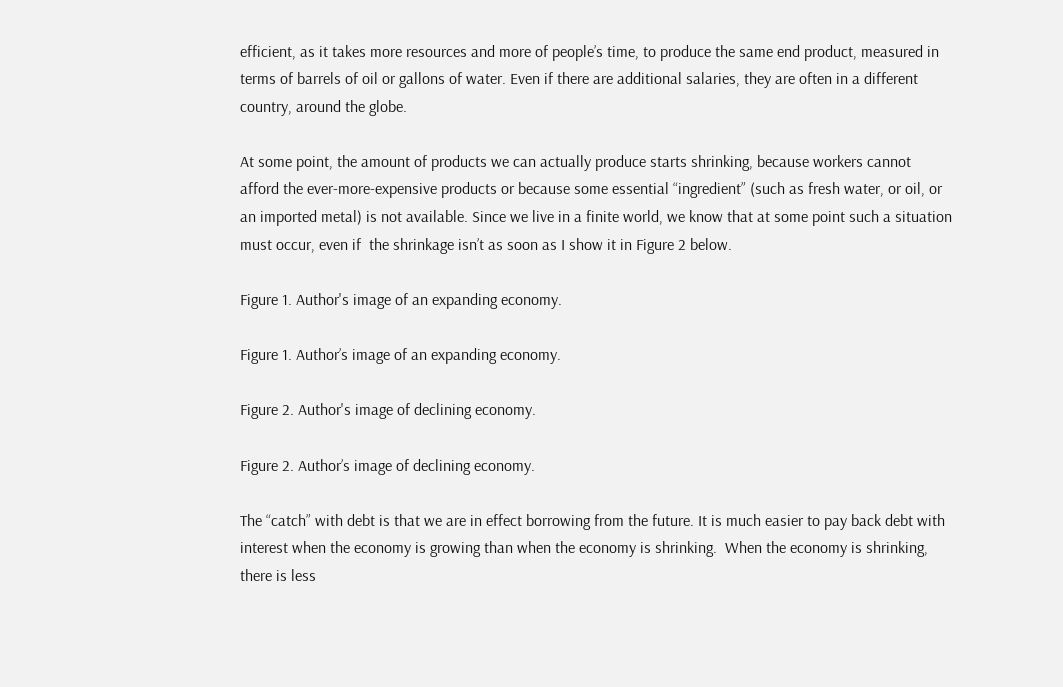efficient, as it takes more resources and more of people’s time, to produce the same end product, measured in terms of barrels of oil or gallons of water. Even if there are additional salaries, they are often in a different country, around the globe.

At some point, the amount of products we can actually produce starts shrinking, because workers cannot afford the ever-more-expensive products or because some essential “ingredient” (such as fresh water, or oil, or an imported metal) is not available. Since we live in a finite world, we know that at some point such a situation must occur, even if  the shrinkage isn’t as soon as I show it in Figure 2 below.

Figure 1. Author's image of an expanding economy.

Figure 1. Author’s image of an expanding economy.

Figure 2. Author's image of declining economy.

Figure 2. Author’s image of declining economy.

The “catch” with debt is that we are in effect borrowing from the future. It is much easier to pay back debt with interest when the economy is growing than when the economy is shrinking.  When the economy is shrinking, there is less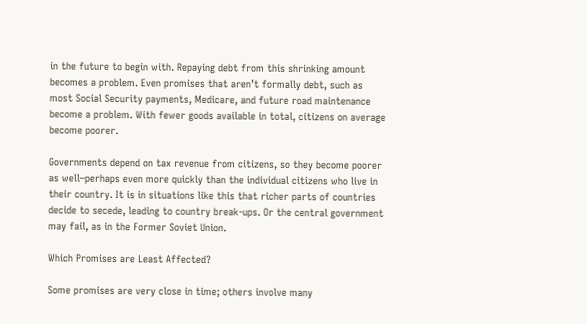in the future to begin with. Repaying debt from this shrinking amount becomes a problem. Even promises that aren’t formally debt, such as most Social Security payments, Medicare, and future road maintenance become a problem. With fewer goods available in total, citizens on average become poorer.

Governments depend on tax revenue from citizens, so they become poorer as well–perhaps even more quickly than the individual citizens who live in their country. It is in situations like this that richer parts of countries decide to secede, leading to country break-ups. Or the central government may fail, as in the Former Soviet Union.

Which Promises are Least Affected?

Some promises are very close in time; others involve many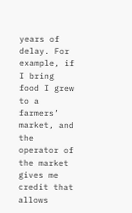years of delay. For example, if I bring food I grew to a farmers’ market, and the operator of the market gives me credit that allows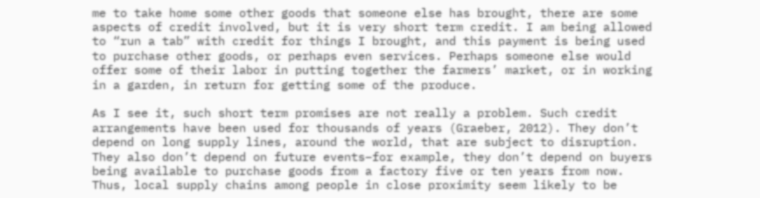me to take home some other goods that someone else has brought, there are some aspects of credit involved, but it is very short term credit. I am being allowed to “run a tab” with credit for things I brought, and this payment is being used to purchase other goods, or perhaps even services. Perhaps someone else would offer some of their labor in putting together the farmers’ market, or in working in a garden, in return for getting some of the produce.

As I see it, such short term promises are not really a problem. Such credit arrangements have been used for thousands of years (Graeber, 2012). They don’t depend on long supply lines, around the world, that are subject to disruption. They also don’t depend on future events–for example, they don’t depend on buyers being available to purchase goods from a factory five or ten years from now. Thus, local supply chains among people in close proximity seem likely to be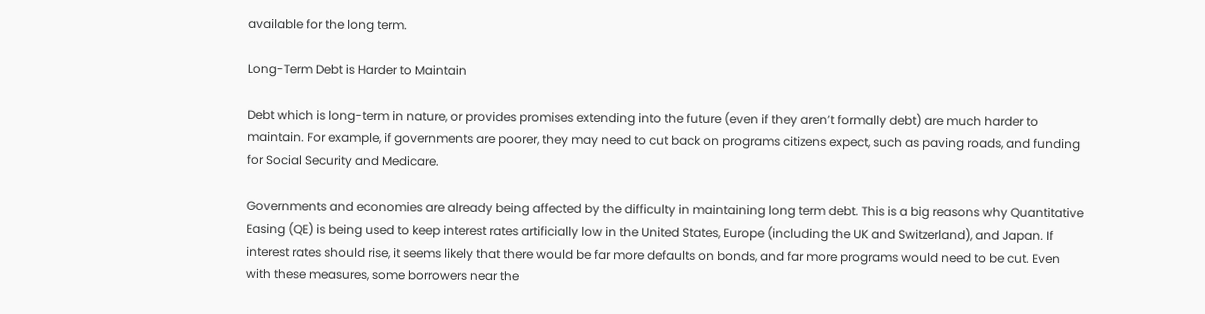available for the long term.

Long-Term Debt is Harder to Maintain

Debt which is long-term in nature, or provides promises extending into the future (even if they aren’t formally debt) are much harder to maintain. For example, if governments are poorer, they may need to cut back on programs citizens expect, such as paving roads, and funding for Social Security and Medicare.

Governments and economies are already being affected by the difficulty in maintaining long term debt. This is a big reasons why Quantitative Easing (QE) is being used to keep interest rates artificially low in the United States, Europe (including the UK and Switzerland), and Japan. If interest rates should rise, it seems likely that there would be far more defaults on bonds, and far more programs would need to be cut. Even with these measures, some borrowers near the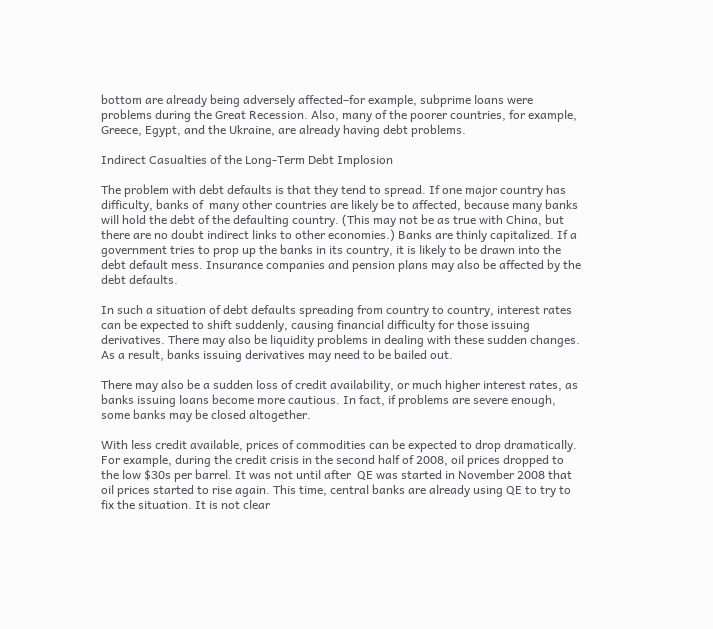bottom are already being adversely affected–for example, subprime loans were problems during the Great Recession. Also, many of the poorer countries, for example, Greece, Egypt, and the Ukraine, are already having debt problems.

Indirect Casualties of the Long-Term Debt Implosion

The problem with debt defaults is that they tend to spread. If one major country has difficulty, banks of  many other countries are likely be to affected, because many banks will hold the debt of the defaulting country. (This may not be as true with China, but there are no doubt indirect links to other economies.) Banks are thinly capitalized. If a government tries to prop up the banks in its country, it is likely to be drawn into the debt default mess. Insurance companies and pension plans may also be affected by the debt defaults.

In such a situation of debt defaults spreading from country to country, interest rates can be expected to shift suddenly, causing financial difficulty for those issuing derivatives. There may also be liquidity problems in dealing with these sudden changes. As a result, banks issuing derivatives may need to be bailed out.

There may also be a sudden loss of credit availability, or much higher interest rates, as banks issuing loans become more cautious. In fact, if problems are severe enough, some banks may be closed altogether.

With less credit available, prices of commodities can be expected to drop dramatically. For example, during the credit crisis in the second half of 2008, oil prices dropped to the low $30s per barrel. It was not until after  QE was started in November 2008 that oil prices started to rise again. This time, central banks are already using QE to try to fix the situation. It is not clear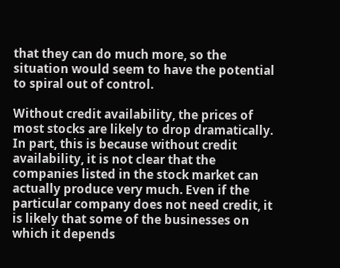that they can do much more, so the situation would seem to have the potential to spiral out of control.

Without credit availability, the prices of most stocks are likely to drop dramatically. In part, this is because without credit availability, it is not clear that the companies listed in the stock market can actually produce very much. Even if the particular company does not need credit, it is likely that some of the businesses on which it depends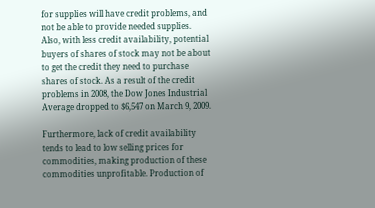for supplies will have credit problems, and not be able to provide needed supplies. Also, with less credit availability, potential buyers of shares of stock may not be about to get the credit they need to purchase shares of stock. As a result of the credit problems in 2008, the Dow Jones Industrial Average dropped to $6,547 on March 9, 2009.

Furthermore, lack of credit availability tends to lead to low selling prices for commodities, making production of these commodities unprofitable. Production of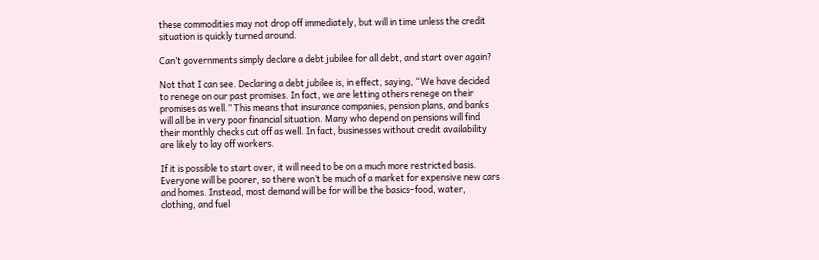these commodities may not drop off immediately, but will in time unless the credit situation is quickly turned around.

Can’t governments simply declare a debt jubilee for all debt, and start over again?

Not that I can see. Declaring a debt jubilee is, in effect, saying, “We have decided to renege on our past promises. In fact, we are letting others renege on their promises as well.” This means that insurance companies, pension plans, and banks will all be in very poor financial situation. Many who depend on pensions will find their monthly checks cut off as well. In fact, businesses without credit availability are likely to lay off workers.

If it is possible to start over, it will need to be on a much more restricted basis. Everyone will be poorer, so there won’t be much of a market for expensive new cars and homes. Instead, most demand will be for will be the basics–food, water, clothing, and fuel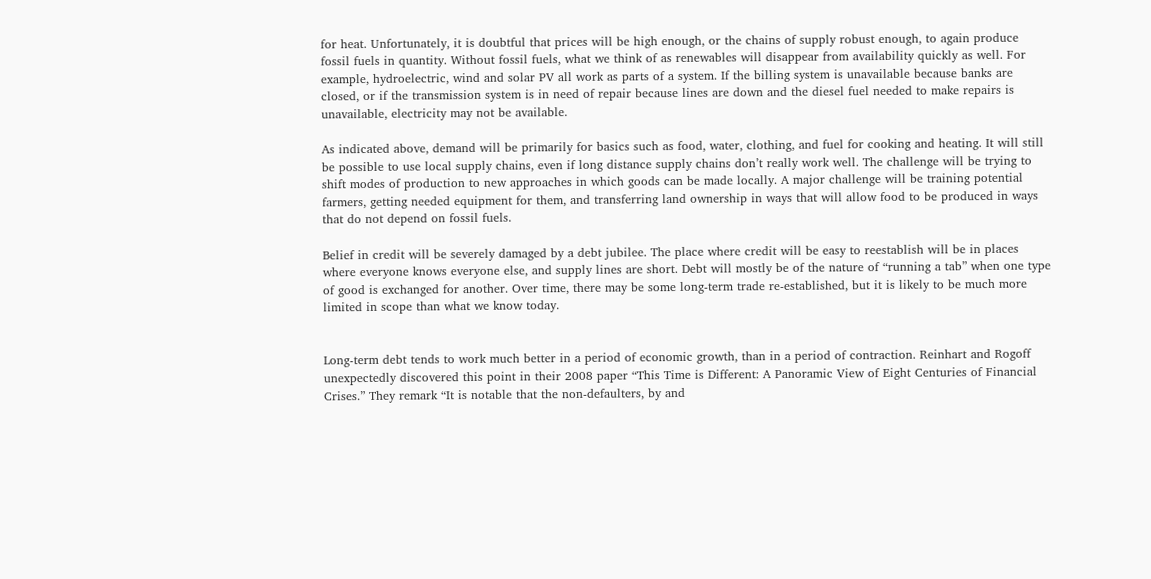for heat. Unfortunately, it is doubtful that prices will be high enough, or the chains of supply robust enough, to again produce fossil fuels in quantity. Without fossil fuels, what we think of as renewables will disappear from availability quickly as well. For example, hydroelectric, wind and solar PV all work as parts of a system. If the billing system is unavailable because banks are closed, or if the transmission system is in need of repair because lines are down and the diesel fuel needed to make repairs is unavailable, electricity may not be available.

As indicated above, demand will be primarily for basics such as food, water, clothing, and fuel for cooking and heating. It will still be possible to use local supply chains, even if long distance supply chains don’t really work well. The challenge will be trying to shift modes of production to new approaches in which goods can be made locally. A major challenge will be training potential farmers, getting needed equipment for them, and transferring land ownership in ways that will allow food to be produced in ways that do not depend on fossil fuels.

Belief in credit will be severely damaged by a debt jubilee. The place where credit will be easy to reestablish will be in places where everyone knows everyone else, and supply lines are short. Debt will mostly be of the nature of “running a tab” when one type of good is exchanged for another. Over time, there may be some long-term trade re-established, but it is likely to be much more limited in scope than what we know today.


Long-term debt tends to work much better in a period of economic growth, than in a period of contraction. Reinhart and Rogoff unexpectedly discovered this point in their 2008 paper “This Time is Different: A Panoramic View of Eight Centuries of Financial Crises.” They remark “It is notable that the non-defaulters, by and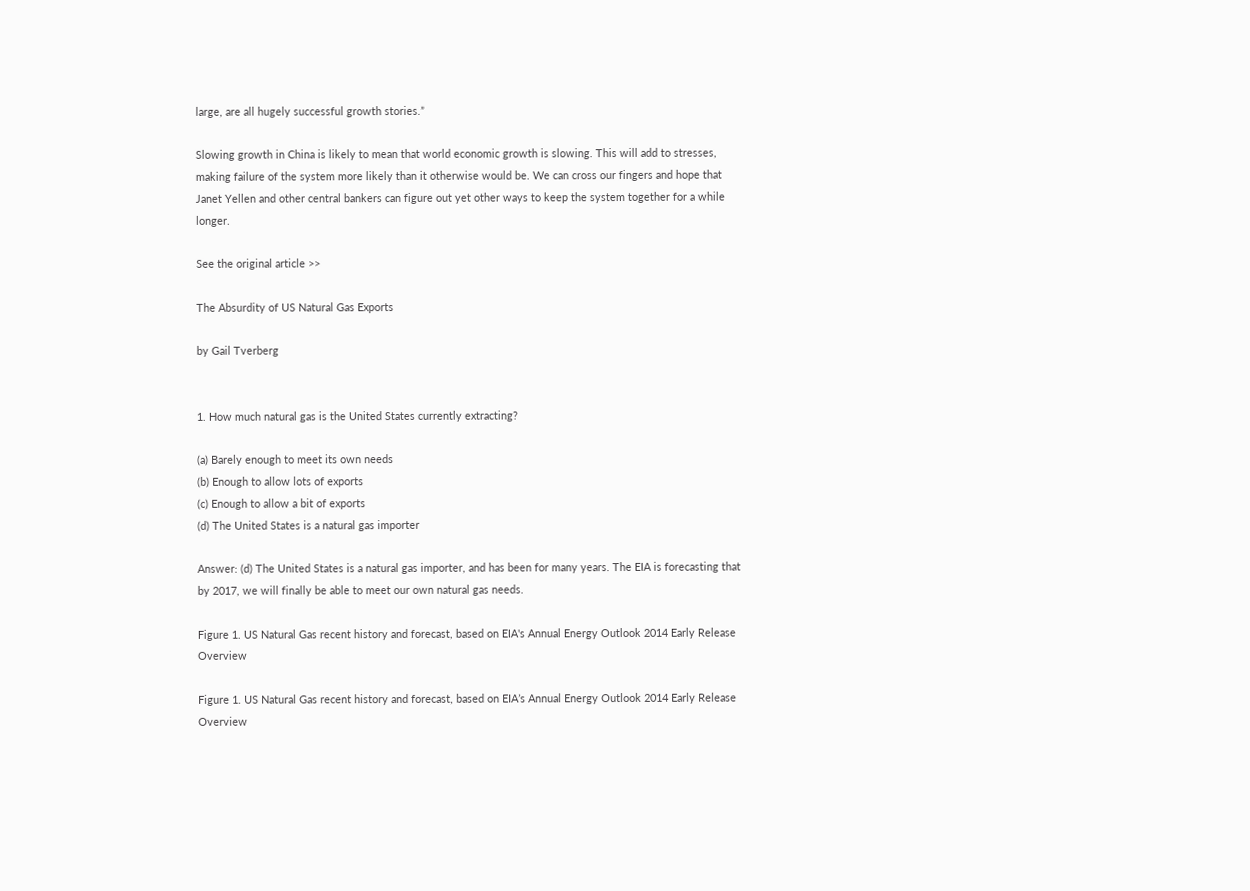large, are all hugely successful growth stories.”

Slowing growth in China is likely to mean that world economic growth is slowing. This will add to stresses, making failure of the system more likely than it otherwise would be. We can cross our fingers and hope that Janet Yellen and other central bankers can figure out yet other ways to keep the system together for a while longer.

See the original article >>

The Absurdity of US Natural Gas Exports

by Gail Tverberg


1. How much natural gas is the United States currently extracting?

(a) Barely enough to meet its own needs
(b) Enough to allow lots of exports
(c) Enough to allow a bit of exports
(d) The United States is a natural gas importer

Answer: (d) The United States is a natural gas importer, and has been for many years. The EIA is forecasting that by 2017, we will finally be able to meet our own natural gas needs.

Figure 1. US Natural Gas recent history and forecast, based on EIA's Annual Energy Outlook 2014 Early Release Overview

Figure 1. US Natural Gas recent history and forecast, based on EIA’s Annual Energy Outlook 2014 Early Release Overview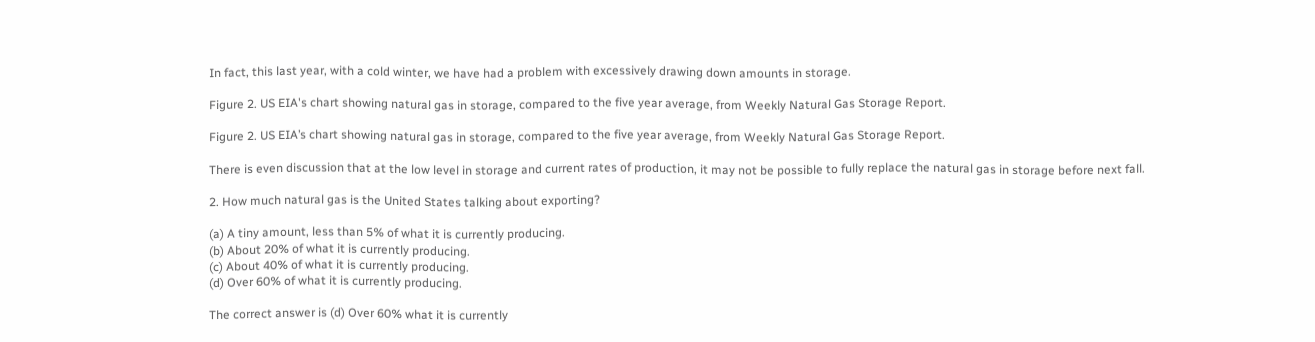In fact, this last year, with a cold winter, we have had a problem with excessively drawing down amounts in storage.

Figure 2. US EIA's chart showing natural gas in storage, compared to the five year average, from Weekly Natural Gas Storage Report.

Figure 2. US EIA’s chart showing natural gas in storage, compared to the five year average, from Weekly Natural Gas Storage Report.

There is even discussion that at the low level in storage and current rates of production, it may not be possible to fully replace the natural gas in storage before next fall.

2. How much natural gas is the United States talking about exporting?

(a) A tiny amount, less than 5% of what it is currently producing.
(b) About 20% of what it is currently producing.
(c) About 40% of what it is currently producing.
(d) Over 60% of what it is currently producing.

The correct answer is (d) Over 60% what it is currently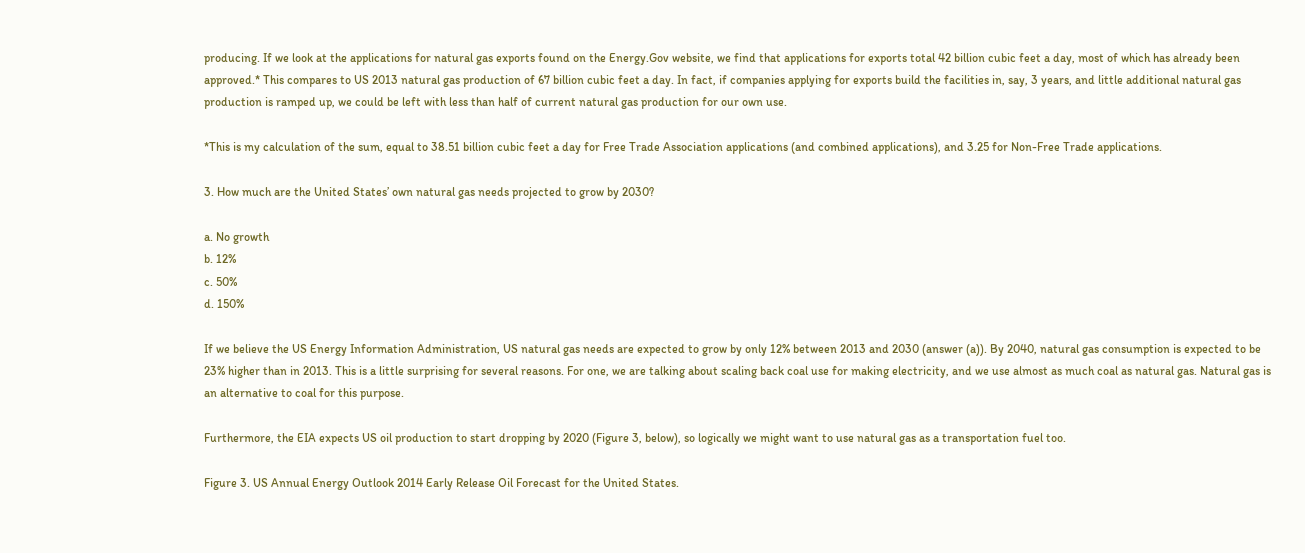producing. If we look at the applications for natural gas exports found on the Energy.Gov website, we find that applications for exports total 42 billion cubic feet a day, most of which has already been approved.* This compares to US 2013 natural gas production of 67 billion cubic feet a day. In fact, if companies applying for exports build the facilities in, say, 3 years, and little additional natural gas production is ramped up, we could be left with less than half of current natural gas production for our own use.

*This is my calculation of the sum, equal to 38.51 billion cubic feet a day for Free Trade Association applications (and combined applications), and 3.25 for Non-Free Trade applications.

3. How much are the United States’ own natural gas needs projected to grow by 2030?

a. No growth
b. 12%
c. 50%
d. 150%

If we believe the US Energy Information Administration, US natural gas needs are expected to grow by only 12% between 2013 and 2030 (answer (a)). By 2040, natural gas consumption is expected to be 23% higher than in 2013. This is a little surprising for several reasons. For one, we are talking about scaling back coal use for making electricity, and we use almost as much coal as natural gas. Natural gas is an alternative to coal for this purpose.

Furthermore, the EIA expects US oil production to start dropping by 2020 (Figure 3, below), so logically we might want to use natural gas as a transportation fuel too.

Figure 3. US Annual Energy Outlook 2014 Early Release Oil Forecast for the United States.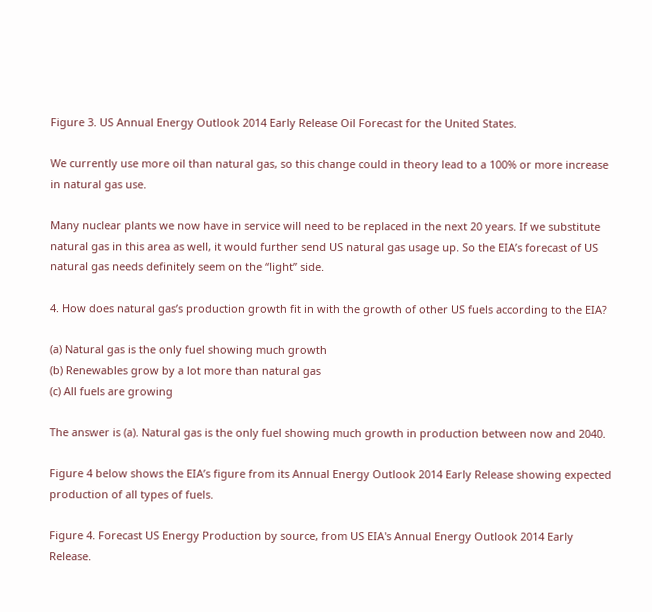Figure 3. US Annual Energy Outlook 2014 Early Release Oil Forecast for the United States.

We currently use more oil than natural gas, so this change could in theory lead to a 100% or more increase in natural gas use.

Many nuclear plants we now have in service will need to be replaced in the next 20 years. If we substitute natural gas in this area as well, it would further send US natural gas usage up. So the EIA’s forecast of US natural gas needs definitely seem on the “light” side.

4. How does natural gas’s production growth fit in with the growth of other US fuels according to the EIA?

(a) Natural gas is the only fuel showing much growth
(b) Renewables grow by a lot more than natural gas
(c) All fuels are growing

The answer is (a). Natural gas is the only fuel showing much growth in production between now and 2040.

Figure 4 below shows the EIA’s figure from its Annual Energy Outlook 2014 Early Release showing expected production of all types of fuels.

Figure 4. Forecast US Energy Production by source, from US EIA's Annual Energy Outlook 2014 Early Release.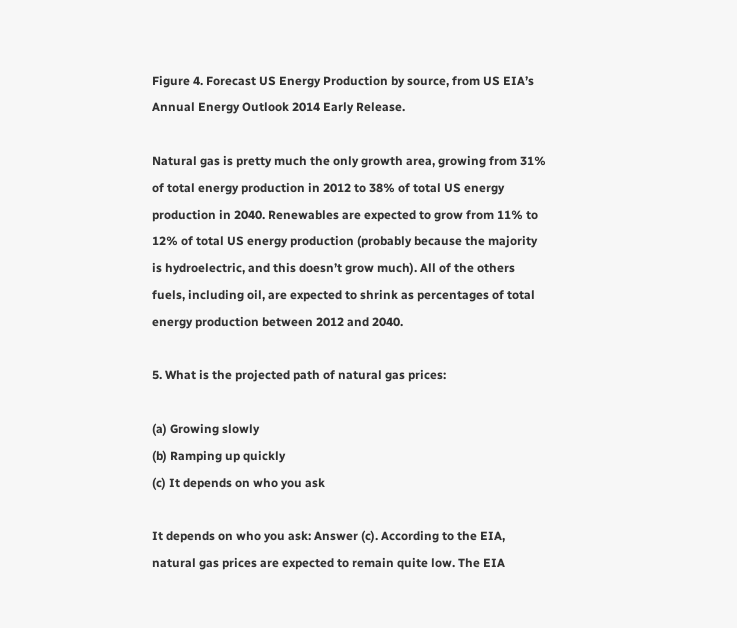Figure 4. Forecast US Energy Production by source, from US EIA’s Annual Energy Outlook 2014 Early Release.

Natural gas is pretty much the only growth area, growing from 31% of total energy production in 2012 to 38% of total US energy production in 2040. Renewables are expected to grow from 11% to 12% of total US energy production (probably because the majority is hydroelectric, and this doesn’t grow much). All of the others fuels, including oil, are expected to shrink as percentages of total energy production between 2012 and 2040.

5. What is the projected path of natural gas prices:

(a) Growing slowly
(b) Ramping up quickly
(c) It depends on who you ask

It depends on who you ask: Answer (c). According to the EIA, natural gas prices are expected to remain quite low. The EIA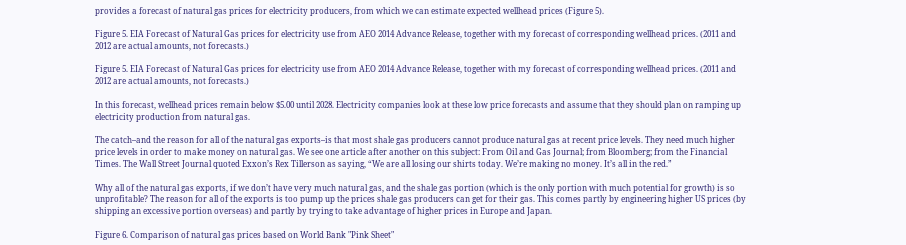provides a forecast of natural gas prices for electricity producers, from which we can estimate expected wellhead prices (Figure 5).

Figure 5. EIA Forecast of Natural Gas prices for electricity use from AEO 2014 Advance Release, together with my forecast of corresponding wellhead prices. (2011 and 2012 are actual amounts, not forecasts.)

Figure 5. EIA Forecast of Natural Gas prices for electricity use from AEO 2014 Advance Release, together with my forecast of corresponding wellhead prices. (2011 and 2012 are actual amounts, not forecasts.)

In this forecast, wellhead prices remain below $5.00 until 2028. Electricity companies look at these low price forecasts and assume that they should plan on ramping up electricity production from natural gas.

The catch–and the reason for all of the natural gas exports–is that most shale gas producers cannot produce natural gas at recent price levels. They need much higher price levels in order to make money on natural gas. We see one article after another on this subject: From Oil and Gas Journal; from Bloomberg; from the Financial Times. The Wall Street Journal quoted Exxon’s Rex Tillerson as saying, “We are all losing our shirts today. We’re making no money. It’s all in the red.”

Why all of the natural gas exports, if we don’t have very much natural gas, and the shale gas portion (which is the only portion with much potential for growth) is so unprofitable? The reason for all of the exports is too pump up the prices shale gas producers can get for their gas. This comes partly by engineering higher US prices (by shipping an excessive portion overseas) and partly by trying to take advantage of higher prices in Europe and Japan.

Figure 6. Comparison of natural gas prices based on World Bank "Pink Sheet"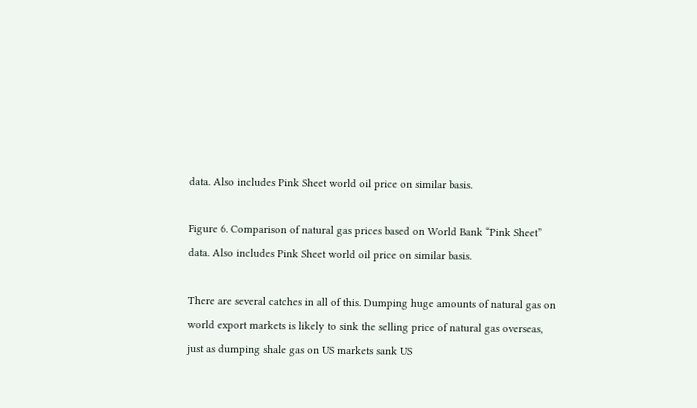data. Also includes Pink Sheet world oil price on similar basis.

Figure 6. Comparison of natural gas prices based on World Bank “Pink Sheet” data. Also includes Pink Sheet world oil price on similar basis.

There are several catches in all of this. Dumping huge amounts of natural gas on world export markets is likely to sink the selling price of natural gas overseas, just as dumping shale gas on US markets sank US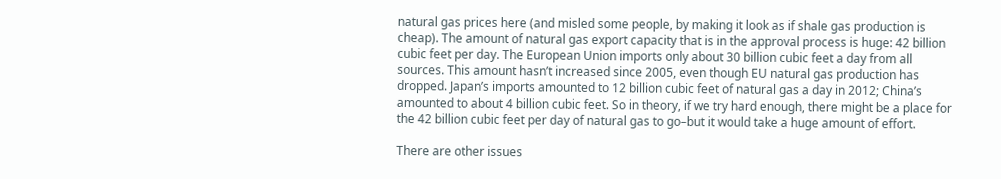natural gas prices here (and misled some people, by making it look as if shale gas production is cheap). The amount of natural gas export capacity that is in the approval process is huge: 42 billion cubic feet per day. The European Union imports only about 30 billion cubic feet a day from all sources. This amount hasn’t increased since 2005, even though EU natural gas production has dropped. Japan’s imports amounted to 12 billion cubic feet of natural gas a day in 2012; China’s amounted to about 4 billion cubic feet. So in theory, if we try hard enough, there might be a place for the 42 billion cubic feet per day of natural gas to go–but it would take a huge amount of effort.

There are other issues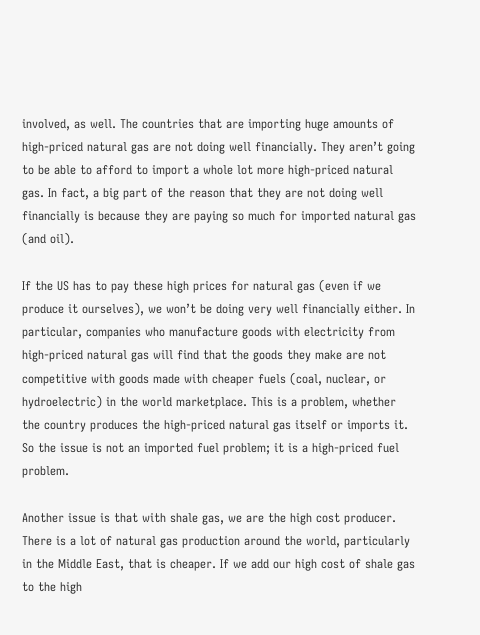involved, as well. The countries that are importing huge amounts of high-priced natural gas are not doing well financially. They aren’t going to be able to afford to import a whole lot more high-priced natural gas. In fact, a big part of the reason that they are not doing well financially is because they are paying so much for imported natural gas (and oil).

If the US has to pay these high prices for natural gas (even if we produce it ourselves), we won’t be doing very well financially either. In particular, companies who manufacture goods with electricity from high-priced natural gas will find that the goods they make are not competitive with goods made with cheaper fuels (coal, nuclear, or hydroelectric) in the world marketplace. This is a problem, whether the country produces the high-priced natural gas itself or imports it. So the issue is not an imported fuel problem; it is a high-priced fuel problem.

Another issue is that with shale gas, we are the high cost producer. There is a lot of natural gas production around the world, particularly in the Middle East, that is cheaper. If we add our high cost of shale gas to the high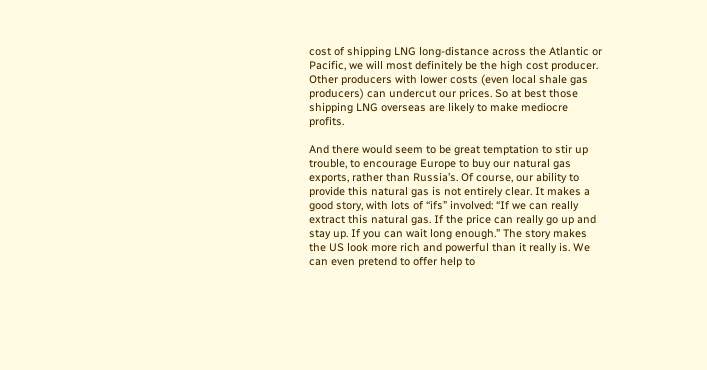cost of shipping LNG long-distance across the Atlantic or Pacific, we will most definitely be the high cost producer. Other producers with lower costs (even local shale gas producers) can undercut our prices. So at best those shipping LNG overseas are likely to make mediocre profits.

And there would seem to be great temptation to stir up trouble, to encourage Europe to buy our natural gas exports, rather than Russia’s. Of course, our ability to provide this natural gas is not entirely clear. It makes a good story, with lots of “ifs” involved: “If we can really extract this natural gas. If the price can really go up and stay up. If you can wait long enough.” The story makes the US look more rich and powerful than it really is. We can even pretend to offer help to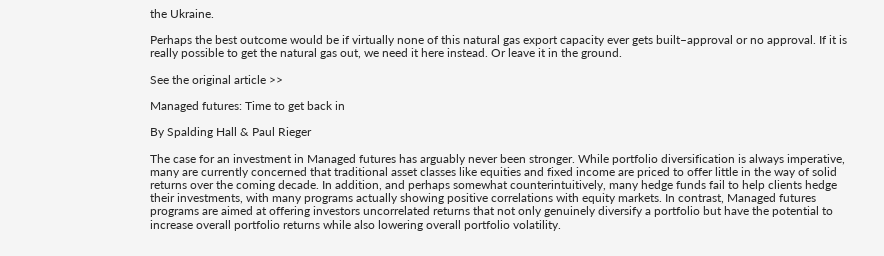the Ukraine.

Perhaps the best outcome would be if virtually none of this natural gas export capacity ever gets built–approval or no approval. If it is really possible to get the natural gas out, we need it here instead. Or leave it in the ground.

See the original article >>

Managed futures: Time to get back in

By Spalding Hall & Paul Rieger

The case for an investment in Managed futures has arguably never been stronger. While portfolio diversification is always imperative, many are currently concerned that traditional asset classes like equities and fixed income are priced to offer little in the way of solid returns over the coming decade. In addition, and perhaps somewhat counterintuitively, many hedge funds fail to help clients hedge their investments, with many programs actually showing positive correlations with equity markets. In contrast, Managed futures programs are aimed at offering investors uncorrelated returns that not only genuinely diversify a portfolio but have the potential to increase overall portfolio returns while also lowering overall portfolio volatility.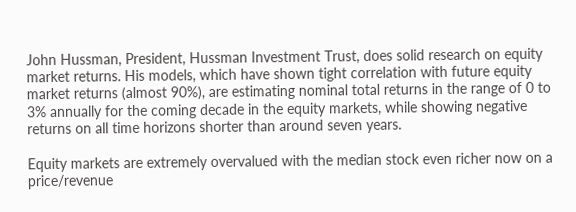John Hussman, President, Hussman Investment Trust, does solid research on equity market returns. His models, which have shown tight correlation with future equity market returns (almost 90%), are estimating nominal total returns in the range of 0 to 3% annually for the coming decade in the equity markets, while showing negative returns on all time horizons shorter than around seven years.

Equity markets are extremely overvalued with the median stock even richer now on a price/revenue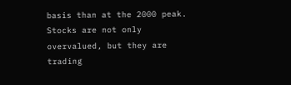basis than at the 2000 peak. Stocks are not only overvalued, but they are trading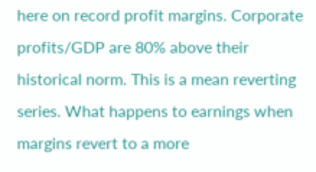here on record profit margins. Corporate profits/GDP are 80% above their historical norm. This is a mean reverting series. What happens to earnings when margins revert to a more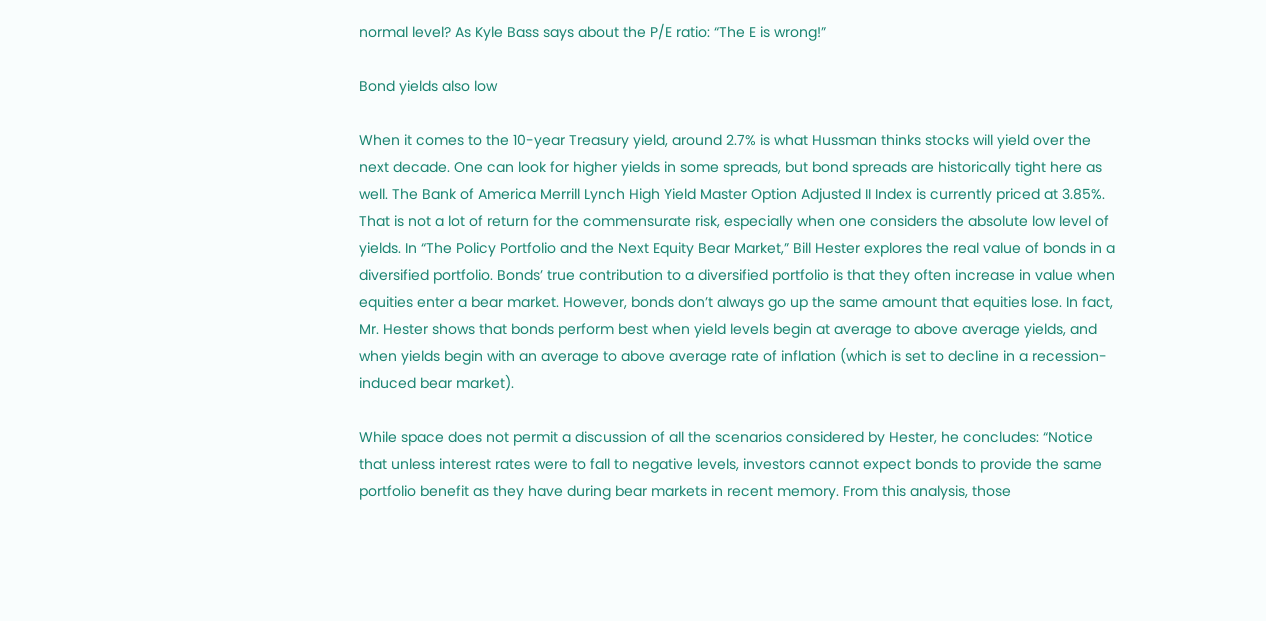normal level? As Kyle Bass says about the P/E ratio: “The E is wrong!”

Bond yields also low

When it comes to the 10-year Treasury yield, around 2.7% is what Hussman thinks stocks will yield over the next decade. One can look for higher yields in some spreads, but bond spreads are historically tight here as well. The Bank of America Merrill Lynch High Yield Master Option Adjusted II Index is currently priced at 3.85%. That is not a lot of return for the commensurate risk, especially when one considers the absolute low level of yields. In “The Policy Portfolio and the Next Equity Bear Market,” Bill Hester explores the real value of bonds in a diversified portfolio. Bonds’ true contribution to a diversified portfolio is that they often increase in value when equities enter a bear market. However, bonds don’t always go up the same amount that equities lose. In fact, Mr. Hester shows that bonds perform best when yield levels begin at average to above average yields, and when yields begin with an average to above average rate of inflation (which is set to decline in a recession-induced bear market).

While space does not permit a discussion of all the scenarios considered by Hester, he concludes: “Notice that unless interest rates were to fall to negative levels, investors cannot expect bonds to provide the same portfolio benefit as they have during bear markets in recent memory. From this analysis, those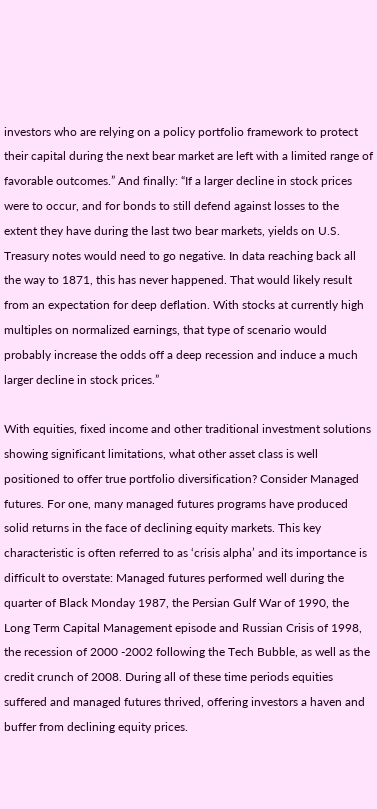investors who are relying on a policy portfolio framework to protect their capital during the next bear market are left with a limited range of favorable outcomes.” And finally: “If a larger decline in stock prices were to occur, and for bonds to still defend against losses to the extent they have during the last two bear markets, yields on U.S. Treasury notes would need to go negative. In data reaching back all the way to 1871, this has never happened. That would likely result from an expectation for deep deflation. With stocks at currently high multiples on normalized earnings, that type of scenario would probably increase the odds off a deep recession and induce a much larger decline in stock prices.”

With equities, fixed income and other traditional investment solutions showing significant limitations, what other asset class is well positioned to offer true portfolio diversification? Consider Managed futures. For one, many managed futures programs have produced solid returns in the face of declining equity markets. This key characteristic is often referred to as ‘crisis alpha’ and its importance is difficult to overstate: Managed futures performed well during the quarter of Black Monday 1987, the Persian Gulf War of 1990, the Long Term Capital Management episode and Russian Crisis of 1998, the recession of 2000 -2002 following the Tech Bubble, as well as the credit crunch of 2008. During all of these time periods equities suffered and managed futures thrived, offering investors a haven and buffer from declining equity prices.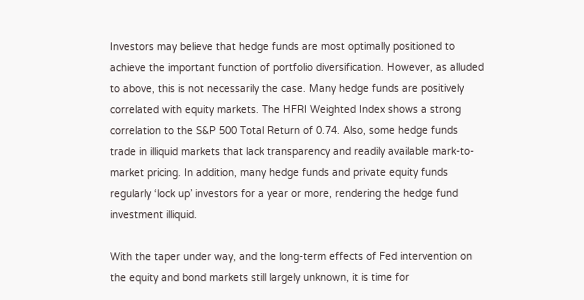Investors may believe that hedge funds are most optimally positioned to achieve the important function of portfolio diversification. However, as alluded to above, this is not necessarily the case. Many hedge funds are positively correlated with equity markets. The HFRI Weighted Index shows a strong correlation to the S&P 500 Total Return of 0.74. Also, some hedge funds trade in illiquid markets that lack transparency and readily available mark-to-market pricing. In addition, many hedge funds and private equity funds regularly ‘lock up’ investors for a year or more, rendering the hedge fund investment illiquid.

With the taper under way, and the long-term effects of Fed intervention on the equity and bond markets still largely unknown, it is time for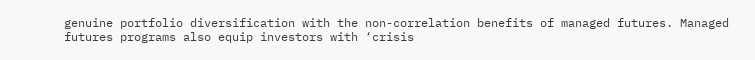genuine portfolio diversification with the non-correlation benefits of managed futures. Managed futures programs also equip investors with ‘crisis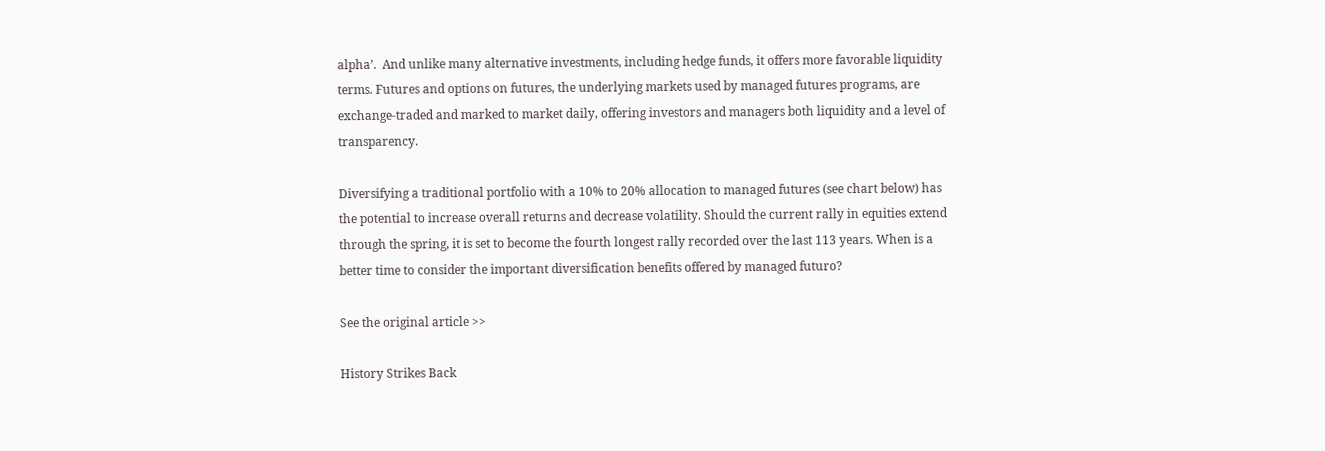alpha’.  And unlike many alternative investments, including hedge funds, it offers more favorable liquidity terms. Futures and options on futures, the underlying markets used by managed futures programs, are exchange-traded and marked to market daily, offering investors and managers both liquidity and a level of transparency.

Diversifying a traditional portfolio with a 10% to 20% allocation to managed futures (see chart below) has the potential to increase overall returns and decrease volatility. Should the current rally in equities extend through the spring, it is set to become the fourth longest rally recorded over the last 113 years. When is a better time to consider the important diversification benefits offered by managed futuro?

See the original article >>

History Strikes Back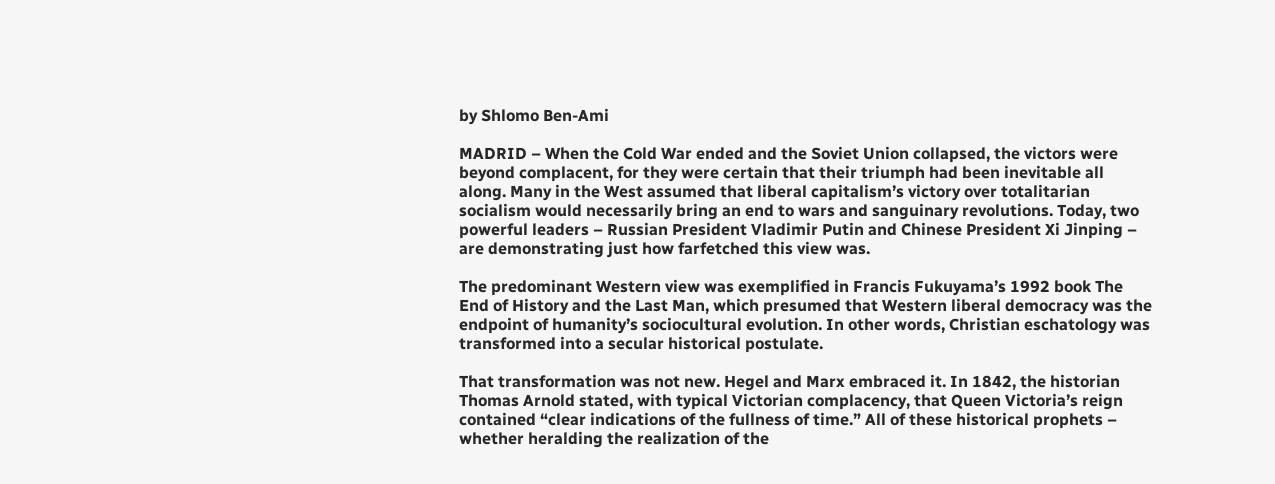by Shlomo Ben-Ami

MADRID – When the Cold War ended and the Soviet Union collapsed, the victors were beyond complacent, for they were certain that their triumph had been inevitable all along. Many in the West assumed that liberal capitalism’s victory over totalitarian socialism would necessarily bring an end to wars and sanguinary revolutions. Today, two powerful leaders – Russian President Vladimir Putin and Chinese President Xi Jinping – are demonstrating just how farfetched this view was.

The predominant Western view was exemplified in Francis Fukuyama’s 1992 book The End of History and the Last Man, which presumed that Western liberal democracy was the endpoint of humanity’s sociocultural evolution. In other words, Christian eschatology was transformed into a secular historical postulate.

That transformation was not new. Hegel and Marx embraced it. In 1842, the historian Thomas Arnold stated, with typical Victorian complacency, that Queen Victoria’s reign contained “clear indications of the fullness of time.” All of these historical prophets – whether heralding the realization of the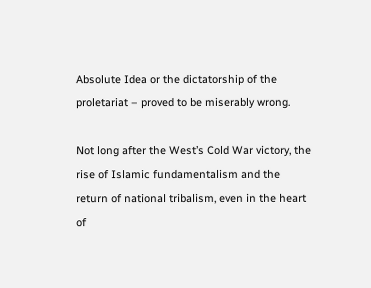Absolute Idea or the dictatorship of the proletariat – proved to be miserably wrong.

Not long after the West’s Cold War victory, the rise of Islamic fundamentalism and the return of national tribalism, even in the heart of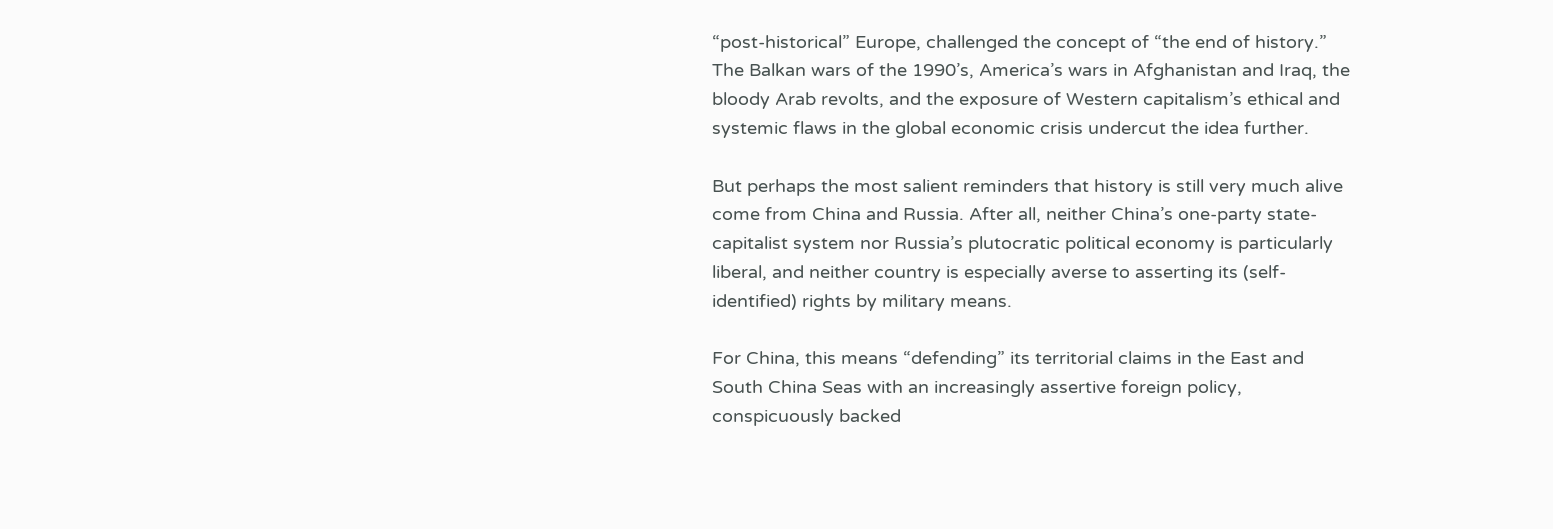“post-historical” Europe, challenged the concept of “the end of history.” The Balkan wars of the 1990’s, America’s wars in Afghanistan and Iraq, the bloody Arab revolts, and the exposure of Western capitalism’s ethical and systemic flaws in the global economic crisis undercut the idea further.

But perhaps the most salient reminders that history is still very much alive come from China and Russia. After all, neither China’s one-party state-capitalist system nor Russia’s plutocratic political economy is particularly liberal, and neither country is especially averse to asserting its (self-identified) rights by military means.

For China, this means “defending” its territorial claims in the East and South China Seas with an increasingly assertive foreign policy, conspicuously backed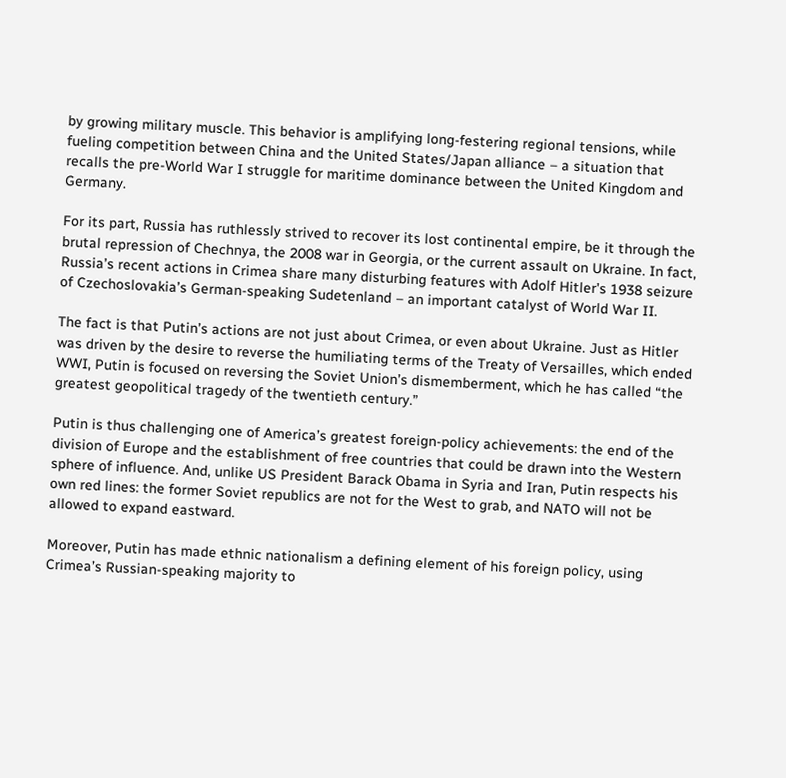by growing military muscle. This behavior is amplifying long-festering regional tensions, while fueling competition between China and the United States/Japan alliance – a situation that recalls the pre-World War I struggle for maritime dominance between the United Kingdom and Germany.

For its part, Russia has ruthlessly strived to recover its lost continental empire, be it through the brutal repression of Chechnya, the 2008 war in Georgia, or the current assault on Ukraine. In fact, Russia’s recent actions in Crimea share many disturbing features with Adolf Hitler’s 1938 seizure of Czechoslovakia’s German-speaking Sudetenland – an important catalyst of World War II.

The fact is that Putin’s actions are not just about Crimea, or even about Ukraine. Just as Hitler was driven by the desire to reverse the humiliating terms of the Treaty of Versailles, which ended WWI, Putin is focused on reversing the Soviet Union’s dismemberment, which he has called “the greatest geopolitical tragedy of the twentieth century.”

Putin is thus challenging one of America’s greatest foreign-policy achievements: the end of the division of Europe and the establishment of free countries that could be drawn into the Western sphere of influence. And, unlike US President Barack Obama in Syria and Iran, Putin respects his own red lines: the former Soviet republics are not for the West to grab, and NATO will not be allowed to expand eastward.

Moreover, Putin has made ethnic nationalism a defining element of his foreign policy, using Crimea’s Russian-speaking majority to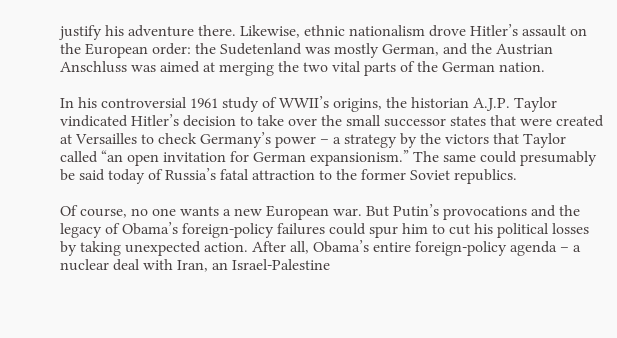justify his adventure there. Likewise, ethnic nationalism drove Hitler’s assault on the European order: the Sudetenland was mostly German, and the Austrian Anschluss was aimed at merging the two vital parts of the German nation.

In his controversial 1961 study of WWII’s origins, the historian A.J.P. Taylor vindicated Hitler’s decision to take over the small successor states that were created at Versailles to check Germany’s power – a strategy by the victors that Taylor called “an open invitation for German expansionism.” The same could presumably be said today of Russia’s fatal attraction to the former Soviet republics.

Of course, no one wants a new European war. But Putin’s provocations and the legacy of Obama’s foreign-policy failures could spur him to cut his political losses by taking unexpected action. After all, Obama’s entire foreign-policy agenda – a nuclear deal with Iran, an Israel-Palestine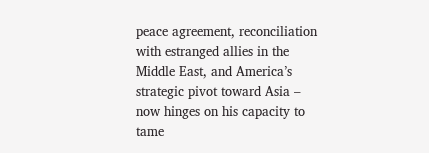peace agreement, reconciliation with estranged allies in the Middle East, and America’s strategic pivot toward Asia – now hinges on his capacity to tame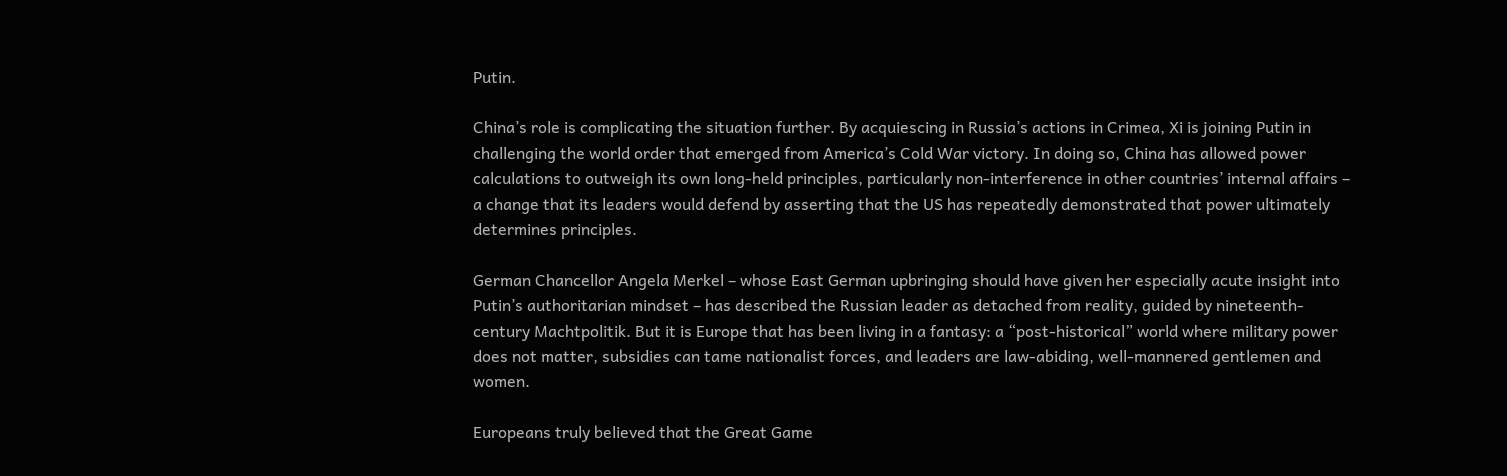Putin.

China’s role is complicating the situation further. By acquiescing in Russia’s actions in Crimea, Xi is joining Putin in challenging the world order that emerged from America’s Cold War victory. In doing so, China has allowed power calculations to outweigh its own long-held principles, particularly non-interference in other countries’ internal affairs – a change that its leaders would defend by asserting that the US has repeatedly demonstrated that power ultimately determines principles.

German Chancellor Angela Merkel – whose East German upbringing should have given her especially acute insight into Putin’s authoritarian mindset – has described the Russian leader as detached from reality, guided by nineteenth-century Machtpolitik. But it is Europe that has been living in a fantasy: a “post-historical” world where military power does not matter, subsidies can tame nationalist forces, and leaders are law-abiding, well-mannered gentlemen and women.

Europeans truly believed that the Great Game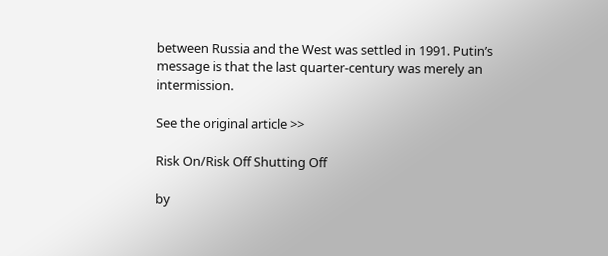between Russia and the West was settled in 1991. Putin’s message is that the last quarter-century was merely an intermission.

See the original article >>

Risk On/Risk Off Shutting Off

by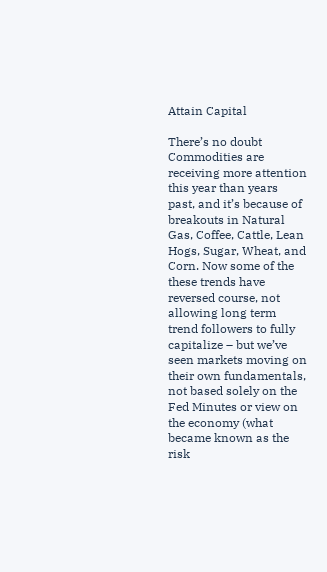Attain Capital

There’s no doubt Commodities are receiving more attention this year than years past, and it’s because of breakouts in Natural Gas, Coffee, Cattle, Lean Hogs, Sugar, Wheat, and Corn. Now some of the these trends have reversed course, not allowing long term trend followers to fully capitalize – but we’ve seen markets moving on their own fundamentals, not based solely on the Fed Minutes or view on the economy (what became known as the risk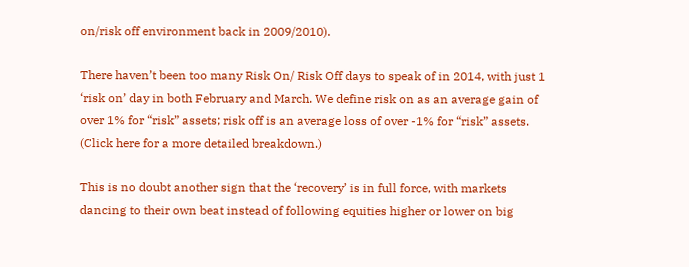on/risk off environment back in 2009/2010).

There haven’t been too many Risk On/ Risk Off days to speak of in 2014, with just 1 ‘risk on’ day in both February and March. We define risk on as an average gain of over 1% for “risk” assets; risk off is an average loss of over -1% for “risk” assets. (Click here for a more detailed breakdown.)

This is no doubt another sign that the ‘recovery’ is in full force, with markets dancing to their own beat instead of following equities higher or lower on big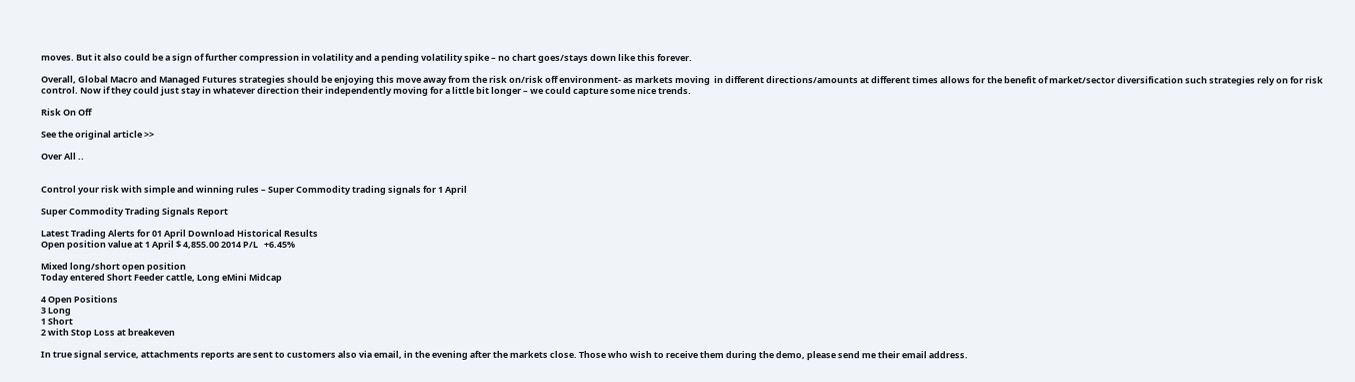moves. But it also could be a sign of further compression in volatility and a pending volatility spike – no chart goes/stays down like this forever.

Overall, Global Macro and Managed Futures strategies should be enjoying this move away from the risk on/risk off environment- as markets moving  in different directions/amounts at different times allows for the benefit of market/sector diversification such strategies rely on for risk control. Now if they could just stay in whatever direction their independently moving for a little bit longer – we could capture some nice trends.

Risk On Off

See the original article >>

Over All ..


Control your risk with simple and winning rules – Super Commodity trading signals for 1 April

Super Commodity Trading Signals Report

Latest Trading Alerts for 01 April Download Historical Results
Open position value at 1 April $ 4,855.00 2014 P/L   +6.45%

Mixed long/short open position
Today entered Short Feeder cattle, Long eMini Midcap

4 Open Positions
3 Long
1 Short
2 with Stop Loss at breakeven

In true signal service, attachments reports are sent to customers also via email, in the evening after the markets close. Those who wish to receive them during the demo, please send me their email address.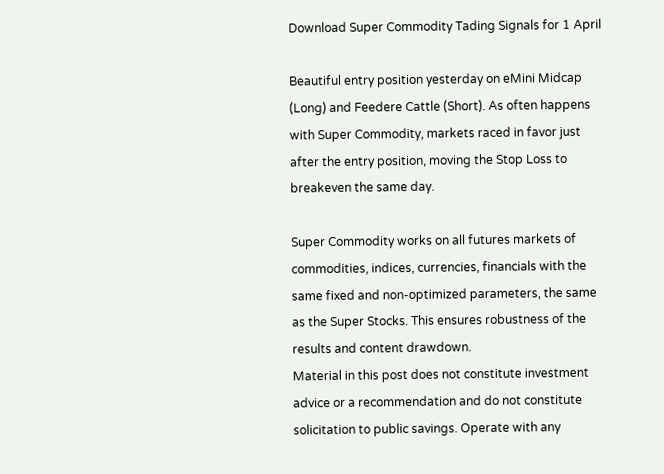Download Super Commodity Tading Signals for 1 April

Beautiful entry position yesterday on eMini Midcap (Long) and Feedere Cattle (Short). As often happens with Super Commodity, markets raced in favor just after the entry position, moving the Stop Loss to breakeven the same day.

Super Commodity works on all futures markets of commodities, indices, currencies, financials with the same fixed and non-optimized parameters, the same as the Super Stocks. This ensures robustness of the results and content drawdown.
Material in this post does not constitute investment advice or a recommendation and do not constitute solicitation to public savings. Operate with any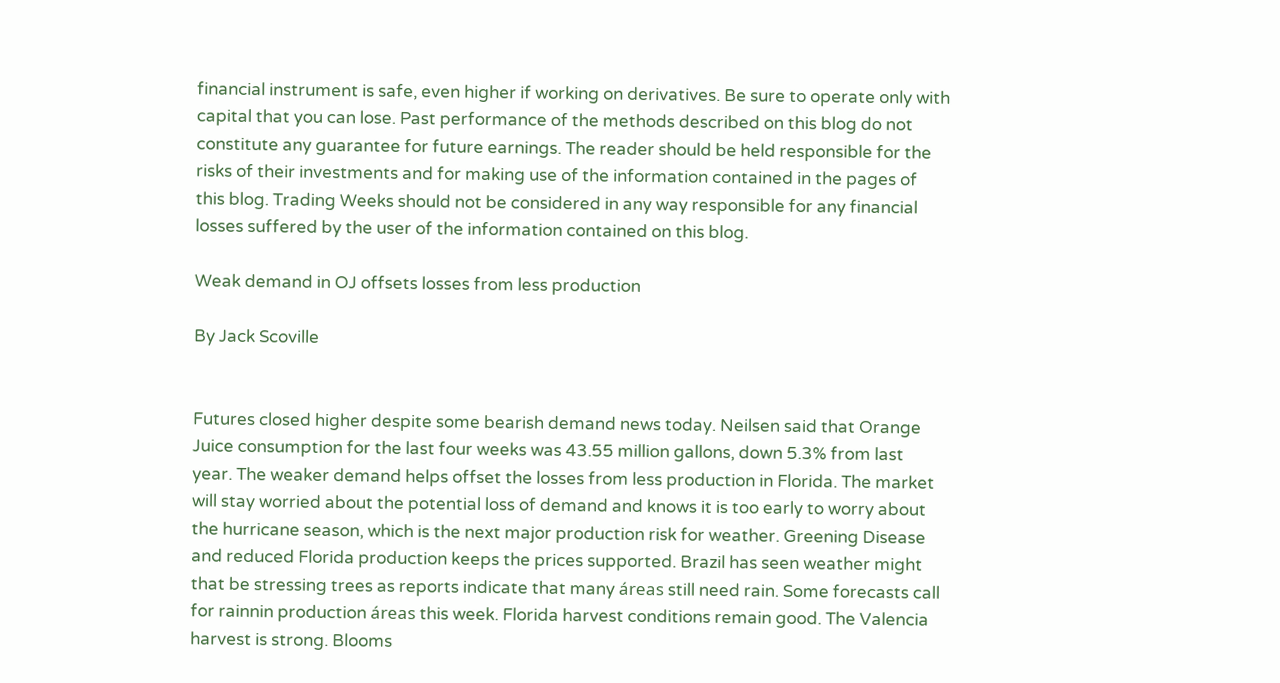financial instrument is safe, even higher if working on derivatives. Be sure to operate only with capital that you can lose. Past performance of the methods described on this blog do not constitute any guarantee for future earnings. The reader should be held responsible for the risks of their investments and for making use of the information contained in the pages of this blog. Trading Weeks should not be considered in any way responsible for any financial losses suffered by the user of the information contained on this blog.

Weak demand in OJ offsets losses from less production

By Jack Scoville


Futures closed higher despite some bearish demand news today. Neilsen said that Orange Juice consumption for the last four weeks was 43.55 million gallons, down 5.3% from last year. The weaker demand helps offset the losses from less production in Florida. The market will stay worried about the potential loss of demand and knows it is too early to worry about the hurricane season, which is the next major production risk for weather. Greening Disease and reduced Florida production keeps the prices supported. Brazil has seen weather might that be stressing trees as reports indicate that many áreas still need rain. Some forecasts call for rainnin production áreas this week. Florida harvest conditions remain good. The Valencia harvest is strong. Blooms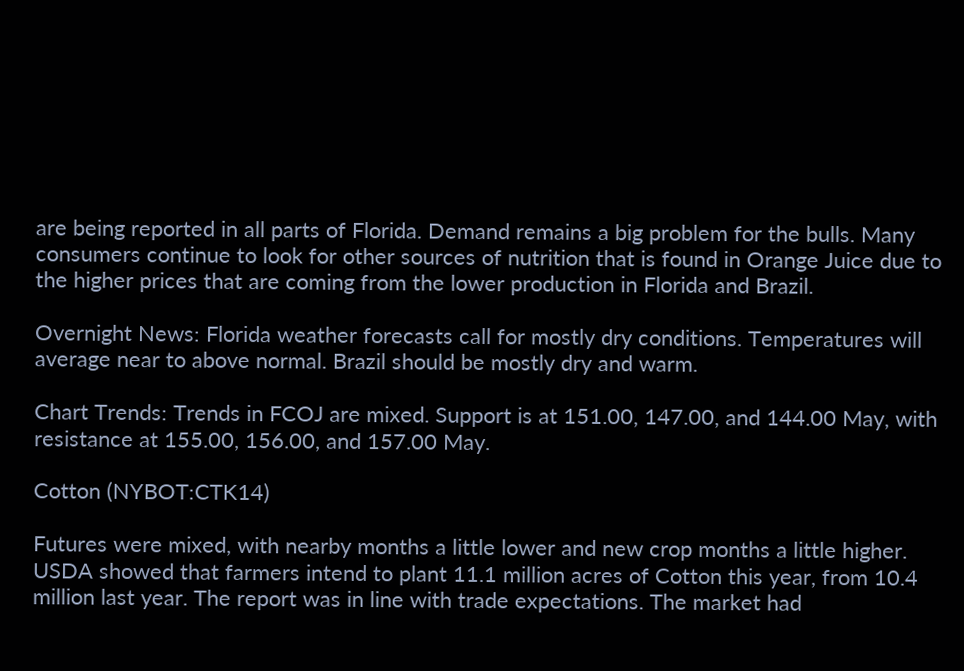are being reported in all parts of Florida. Demand remains a big problem for the bulls. Many consumers continue to look for other sources of nutrition that is found in Orange Juice due to the higher prices that are coming from the lower production in Florida and Brazil.

Overnight News: Florida weather forecasts call for mostly dry conditions. Temperatures will average near to above normal. Brazil should be mostly dry and warm.

Chart Trends: Trends in FCOJ are mixed. Support is at 151.00, 147.00, and 144.00 May, with resistance at 155.00, 156.00, and 157.00 May.

Cotton (NYBOT:CTK14)

Futures were mixed, with nearby months a little lower and new crop months a little higher. USDA showed that farmers intend to plant 11.1 million acres of Cotton this year, from 10.4 million last year. The report was in line with trade expectations. The market had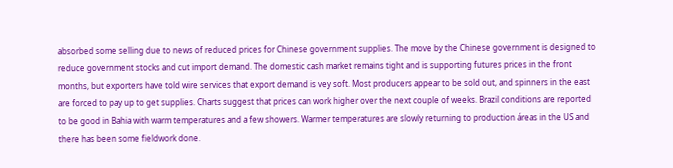absorbed some selling due to news of reduced prices for Chinese government supplies. The move by the Chinese government is designed to reduce government stocks and cut import demand. The domestic cash market remains tight and is supporting futures prices in the front months, but exporters have told wire services that export demand is vey soft. Most producers appear to be sold out, and spinners in the east are forced to pay up to get supplies. Charts suggest that prices can work higher over the next couple of weeks. Brazil conditions are reported to be good in Bahia with warm temperatures and a few showers. Warmer temperatures are slowly returning to production áreas in the US and there has been some fieldwork done.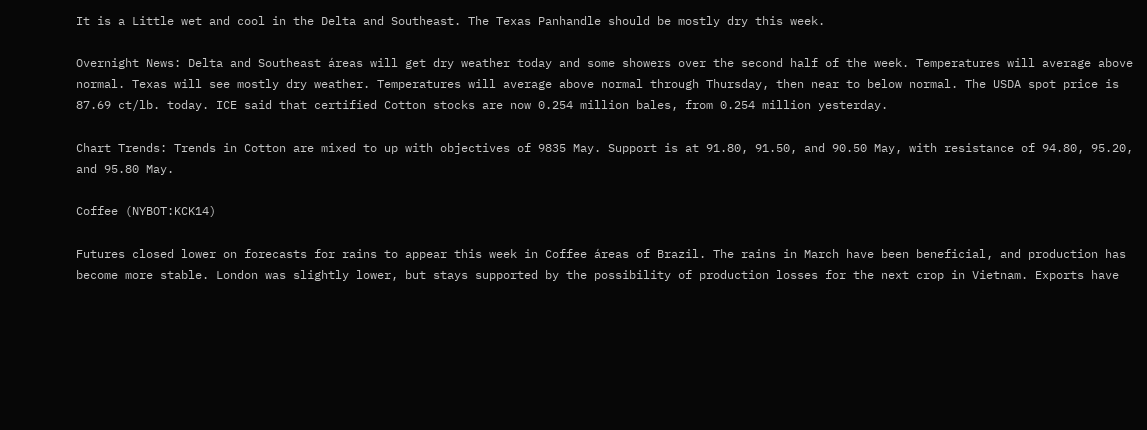It is a Little wet and cool in the Delta and Southeast. The Texas Panhandle should be mostly dry this week.

Overnight News: Delta and Southeast áreas will get dry weather today and some showers over the second half of the week. Temperatures will average above normal. Texas will see mostly dry weather. Temperatures will average above normal through Thursday, then near to below normal. The USDA spot price is 87.69 ct/lb. today. ICE said that certified Cotton stocks are now 0.254 million bales, from 0.254 million yesterday.

Chart Trends: Trends in Cotton are mixed to up with objectives of 9835 May. Support is at 91.80, 91.50, and 90.50 May, with resistance of 94.80, 95.20, and 95.80 May.

Coffee (NYBOT:KCK14)

Futures closed lower on forecasts for rains to appear this week in Coffee áreas of Brazil. The rains in March have been beneficial, and production has become more stable. London was slightly lower, but stays supported by the possibility of production losses for the next crop in Vietnam. Exports have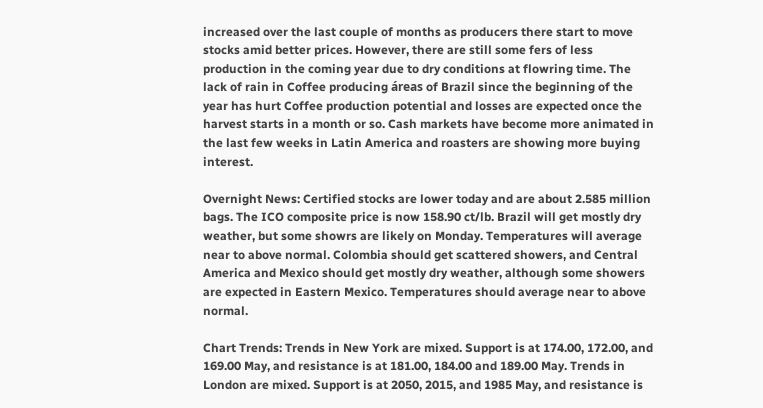increased over the last couple of months as producers there start to move stocks amid better prices. However, there are still some fers of less production in the coming year due to dry conditions at flowring time. The lack of rain in Coffee producing áreas of Brazil since the beginning of the year has hurt Coffee production potential and losses are expected once the harvest starts in a month or so. Cash markets have become more animated in the last few weeks in Latin America and roasters are showing more buying interest.

Overnight News: Certified stocks are lower today and are about 2.585 million bags. The ICO composite price is now 158.90 ct/lb. Brazil will get mostly dry weather, but some showrs are likely on Monday. Temperatures will average near to above normal. Colombia should get scattered showers, and Central America and Mexico should get mostly dry weather, although some showers are expected in Eastern Mexico. Temperatures should average near to above normal.

Chart Trends: Trends in New York are mixed. Support is at 174.00, 172.00, and 169.00 May, and resistance is at 181.00, 184.00 and 189.00 May. Trends in London are mixed. Support is at 2050, 2015, and 1985 May, and resistance is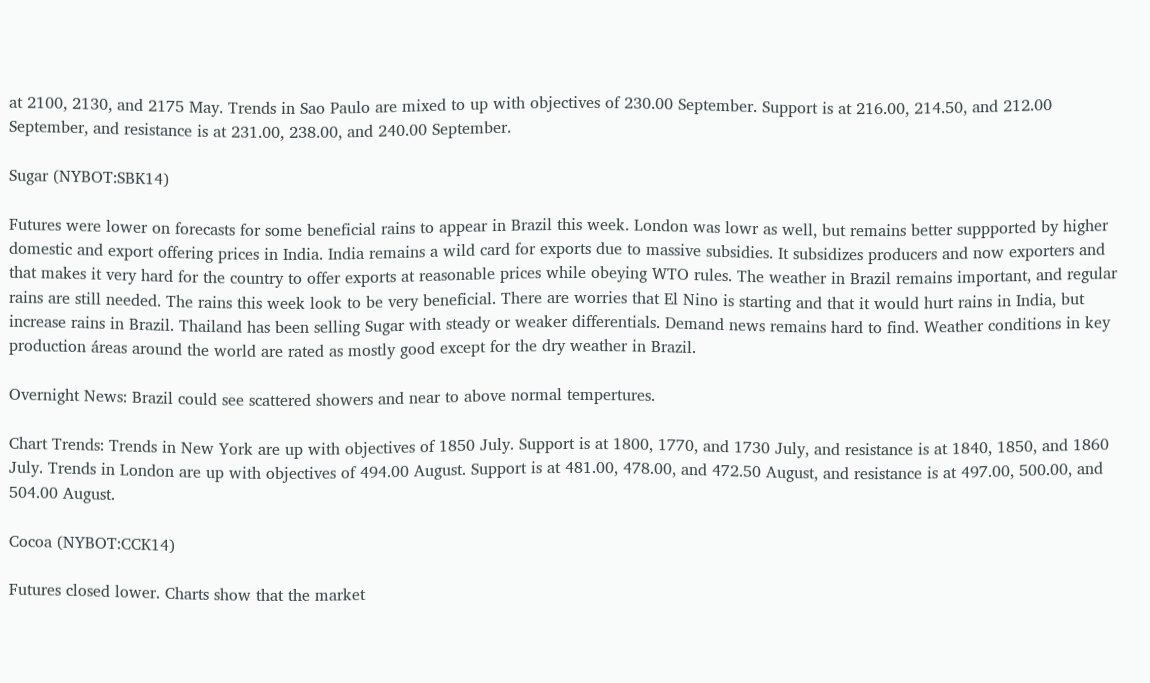at 2100, 2130, and 2175 May. Trends in Sao Paulo are mixed to up with objectives of 230.00 September. Support is at 216.00, 214.50, and 212.00 September, and resistance is at 231.00, 238.00, and 240.00 September.

Sugar (NYBOT:SBK14)

Futures were lower on forecasts for some beneficial rains to appear in Brazil this week. London was lowr as well, but remains better suppported by higher domestic and export offering prices in India. India remains a wild card for exports due to massive subsidies. It subsidizes producers and now exporters and that makes it very hard for the country to offer exports at reasonable prices while obeying WTO rules. The weather in Brazil remains important, and regular rains are still needed. The rains this week look to be very beneficial. There are worries that El Nino is starting and that it would hurt rains in India, but increase rains in Brazil. Thailand has been selling Sugar with steady or weaker differentials. Demand news remains hard to find. Weather conditions in key production áreas around the world are rated as mostly good except for the dry weather in Brazil.

Overnight News: Brazil could see scattered showers and near to above normal tempertures.

Chart Trends: Trends in New York are up with objectives of 1850 July. Support is at 1800, 1770, and 1730 July, and resistance is at 1840, 1850, and 1860 July. Trends in London are up with objectives of 494.00 August. Support is at 481.00, 478.00, and 472.50 August, and resistance is at 497.00, 500.00, and 504.00 August.

Cocoa (NYBOT:CCK14)

Futures closed lower. Charts show that the market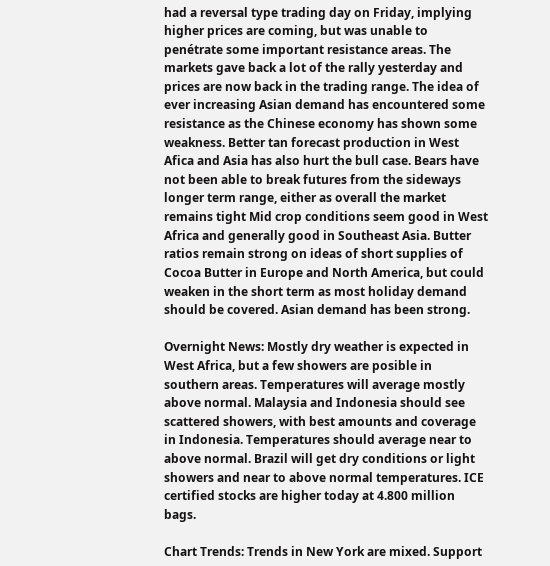had a reversal type trading day on Friday, implying higher prices are coming, but was unable to penétrate some important resistance areas. The markets gave back a lot of the rally yesterday and prices are now back in the trading range. The idea of ever increasing Asian demand has encountered some resistance as the Chinese economy has shown some weakness. Better tan forecast production in West Afica and Asia has also hurt the bull case. Bears have not been able to break futures from the sideways longer term range, either as overall the market remains tight Mid crop conditions seem good in West Africa and generally good in Southeast Asia. Butter ratios remain strong on ideas of short supplies of Cocoa Butter in Europe and North America, but could weaken in the short term as most holiday demand should be covered. Asian demand has been strong.

Overnight News: Mostly dry weather is expected in West Africa, but a few showers are posible in southern areas. Temperatures will average mostly above normal. Malaysia and Indonesia should see scattered showers, with best amounts and coverage in Indonesia. Temperatures should average near to above normal. Brazil will get dry conditions or light showers and near to above normal temperatures. ICE certified stocks are higher today at 4.800 million bags.

Chart Trends: Trends in New York are mixed. Support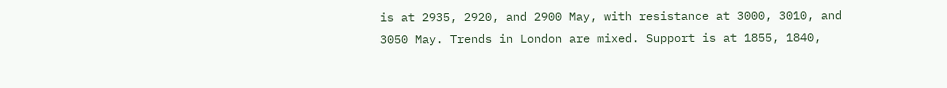is at 2935, 2920, and 2900 May, with resistance at 3000, 3010, and 3050 May. Trends in London are mixed. Support is at 1855, 1840,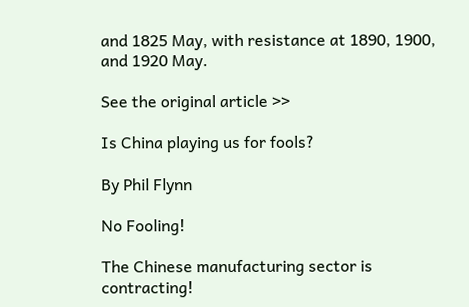and 1825 May, with resistance at 1890, 1900, and 1920 May.

See the original article >>

Is China playing us for fools?

By Phil Flynn

No Fooling!

The Chinese manufacturing sector is contracting!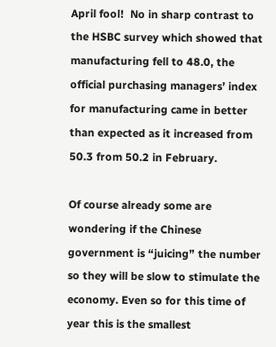April fool!  No in sharp contrast to the HSBC survey which showed that manufacturing fell to 48.0, the official purchasing managers’ index for manufacturing came in better than expected as it increased from 50.3 from 50.2 in February.

Of course already some are wondering if the Chinese government is “juicing” the number so they will be slow to stimulate the economy. Even so for this time of year this is the smallest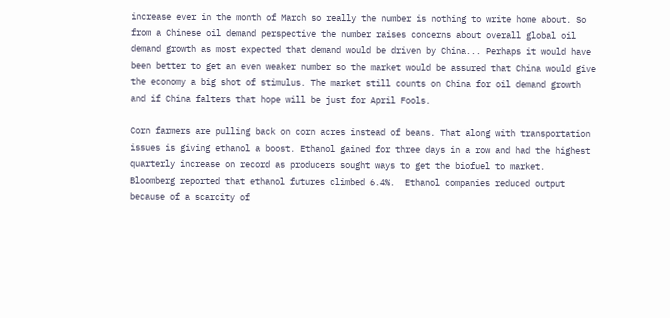increase ever in the month of March so really the number is nothing to write home about. So from a Chinese oil demand perspective the number raises concerns about overall global oil demand growth as most expected that demand would be driven by China... Perhaps it would have been better to get an even weaker number so the market would be assured that China would give the economy a big shot of stimulus. The market still counts on China for oil demand growth and if China falters that hope will be just for April Fools.

Corn farmers are pulling back on corn acres instead of beans. That along with transportation issues is giving ethanol a boost. Ethanol gained for three days in a row and had the highest quarterly increase on record as producers sought ways to get the biofuel to market.  Bloomberg reported that ethanol futures climbed 6.4%.  Ethanol companies reduced output because of a scarcity of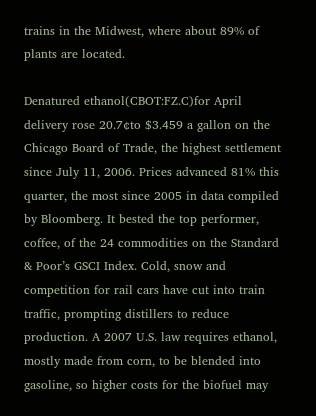trains in the Midwest, where about 89% of plants are located.

Denatured ethanol(CBOT:FZ.C)for April delivery rose 20.7¢to $3.459 a gallon on the Chicago Board of Trade, the highest settlement since July 11, 2006. Prices advanced 81% this quarter, the most since 2005 in data compiled by Bloomberg. It bested the top performer, coffee, of the 24 commodities on the Standard & Poor’s GSCI Index. Cold, snow and competition for rail cars have cut into train traffic, prompting distillers to reduce production. A 2007 U.S. law requires ethanol, mostly made from corn, to be blended into gasoline, so higher costs for the biofuel may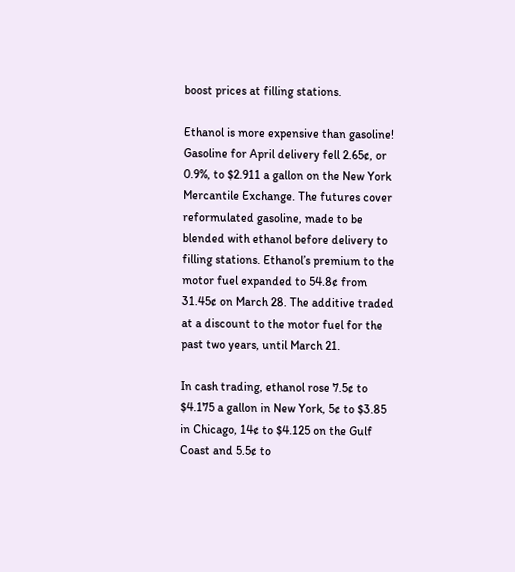boost prices at filling stations.

Ethanol is more expensive than gasoline! Gasoline for April delivery fell 2.65¢, or 0.9%, to $2.911 a gallon on the New York Mercantile Exchange. The futures cover reformulated gasoline, made to be blended with ethanol before delivery to filling stations. Ethanol’s premium to the motor fuel expanded to 54.8¢ from 31.45¢ on March 28. The additive traded at a discount to the motor fuel for the past two years, until March 21.

In cash trading, ethanol rose 7.5¢ to $4.175 a gallon in New York, 5¢ to $3.85 in Chicago, 14¢ to $4.125 on the Gulf Coast and 5.5¢ to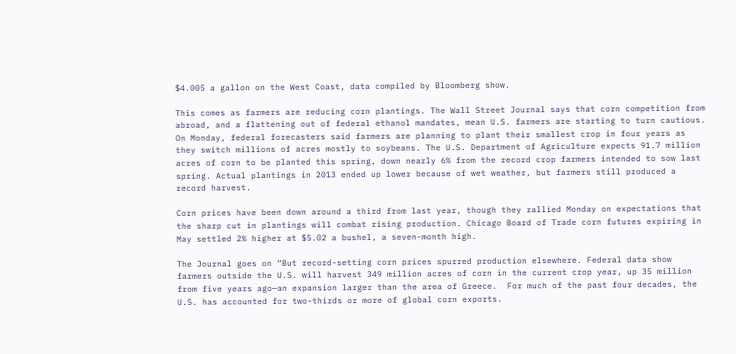$4.005 a gallon on the West Coast, data compiled by Bloomberg show.

This comes as farmers are reducing corn plantings. The Wall Street Journal says that corn competition from abroad, and a flattening out of federal ethanol mandates, mean U.S. farmers are starting to turn cautious. On Monday, federal forecasters said farmers are planning to plant their smallest crop in four years as they switch millions of acres mostly to soybeans. The U.S. Department of Agriculture expects 91.7 million acres of corn to be planted this spring, down nearly 6% from the record crop farmers intended to sow last spring. Actual plantings in 2013 ended up lower because of wet weather, but farmers still produced a record harvest.

Corn prices have been down around a third from last year, though they rallied Monday on expectations that the sharp cut in plantings will combat rising production. Chicago Board of Trade corn futures expiring in May settled 2% higher at $5.02 a bushel, a seven-month high.

The Journal goes on “But record-setting corn prices spurred production elsewhere. Federal data show farmers outside the U.S. will harvest 349 million acres of corn in the current crop year, up 35 million from five years ago—an expansion larger than the area of Greece.  For much of the past four decades, the U.S. has accounted for two-thirds or more of global corn exports.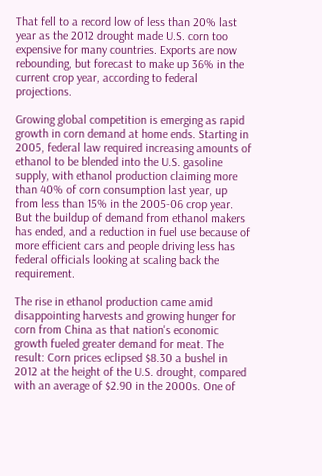That fell to a record low of less than 20% last year as the 2012 drought made U.S. corn too expensive for many countries. Exports are now rebounding, but forecast to make up 36% in the current crop year, according to federal projections.

Growing global competition is emerging as rapid growth in corn demand at home ends. Starting in 2005, federal law required increasing amounts of ethanol to be blended into the U.S. gasoline supply, with ethanol production claiming more than 40% of corn consumption last year, up from less than 15% in the 2005-06 crop year. But the buildup of demand from ethanol makers has ended, and a reduction in fuel use because of more efficient cars and people driving less has federal officials looking at scaling back the requirement.

The rise in ethanol production came amid disappointing harvests and growing hunger for corn from China as that nation's economic growth fueled greater demand for meat. The result: Corn prices eclipsed $8.30 a bushel in 2012 at the height of the U.S. drought, compared with an average of $2.90 in the 2000s. One of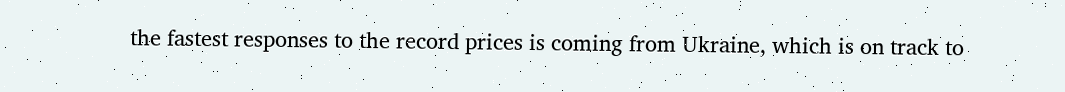the fastest responses to the record prices is coming from Ukraine, which is on track to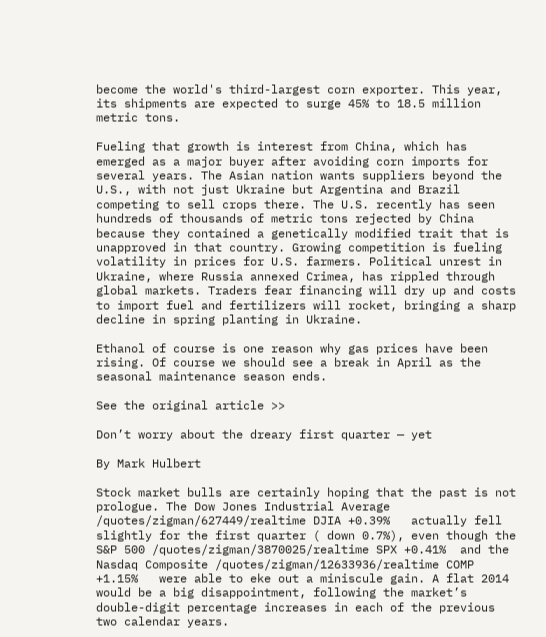become the world's third-largest corn exporter. This year, its shipments are expected to surge 45% to 18.5 million metric tons.

Fueling that growth is interest from China, which has emerged as a major buyer after avoiding corn imports for several years. The Asian nation wants suppliers beyond the U.S., with not just Ukraine but Argentina and Brazil competing to sell crops there. The U.S. recently has seen hundreds of thousands of metric tons rejected by China because they contained a genetically modified trait that is unapproved in that country. Growing competition is fueling volatility in prices for U.S. farmers. Political unrest in Ukraine, where Russia annexed Crimea, has rippled through global markets. Traders fear financing will dry up and costs to import fuel and fertilizers will rocket, bringing a sharp decline in spring planting in Ukraine.

Ethanol of course is one reason why gas prices have been rising. Of course we should see a break in April as the seasonal maintenance season ends.

See the original article >>

Don’t worry about the dreary first quarter — yet

By Mark Hulbert

Stock market bulls are certainly hoping that the past is not prologue. The Dow Jones Industrial Average /quotes/zigman/627449/realtime DJIA +0.39%   actually fell slightly for the first quarter ( down 0.7%), even though the S&P 500 /quotes/zigman/3870025/realtime SPX +0.41%  and the Nasdaq Composite /quotes/zigman/12633936/realtime COMP +1.15%   were able to eke out a miniscule gain. A flat 2014 would be a big disappointment, following the market’s double-digit percentage increases in each of the previous two calendar years.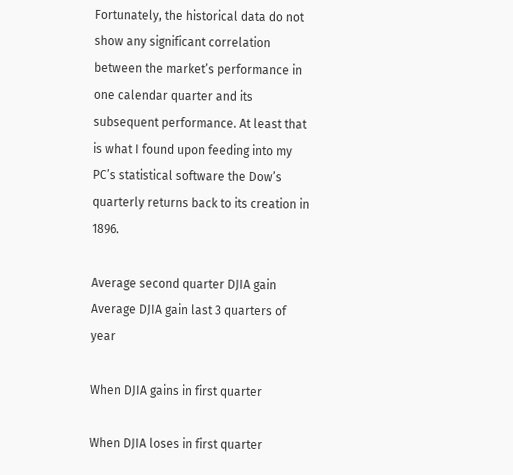Fortunately, the historical data do not show any significant correlation between the market’s performance in one calendar quarter and its subsequent performance. At least that is what I found upon feeding into my PC’s statistical software the Dow’s quarterly returns back to its creation in 1896.

Average second quarter DJIA gain
Average DJIA gain last 3 quarters of year

When DJIA gains in first quarter

When DJIA loses in first quarter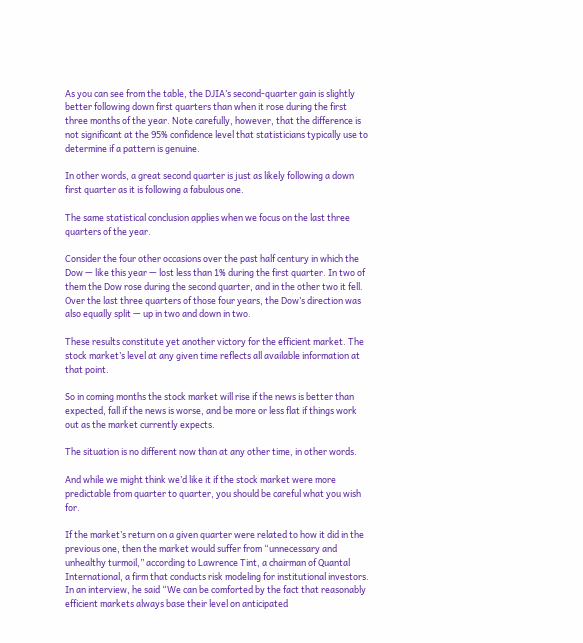As you can see from the table, the DJIA’s second-quarter gain is slightly better following down first quarters than when it rose during the first three months of the year. Note carefully, however, that the difference is not significant at the 95% confidence level that statisticians typically use to determine if a pattern is genuine.

In other words, a great second quarter is just as likely following a down first quarter as it is following a fabulous one.

The same statistical conclusion applies when we focus on the last three quarters of the year.

Consider the four other occasions over the past half century in which the Dow — like this year — lost less than 1% during the first quarter. In two of them the Dow rose during the second quarter, and in the other two it fell. Over the last three quarters of those four years, the Dow’s direction was also equally split — up in two and down in two.

These results constitute yet another victory for the efficient market. The stock market’s level at any given time reflects all available information at that point.

So in coming months the stock market will rise if the news is better than expected, fall if the news is worse, and be more or less flat if things work out as the market currently expects.

The situation is no different now than at any other time, in other words.

And while we might think we’d like it if the stock market were more predictable from quarter to quarter, you should be careful what you wish for.

If the market’s return on a given quarter were related to how it did in the previous one, then the market would suffer from “unnecessary and unhealthy turmoil,” according to Lawrence Tint, a chairman of Quantal International, a firm that conducts risk modeling for institutional investors. In an interview, he said “We can be comforted by the fact that reasonably efficient markets always base their level on anticipated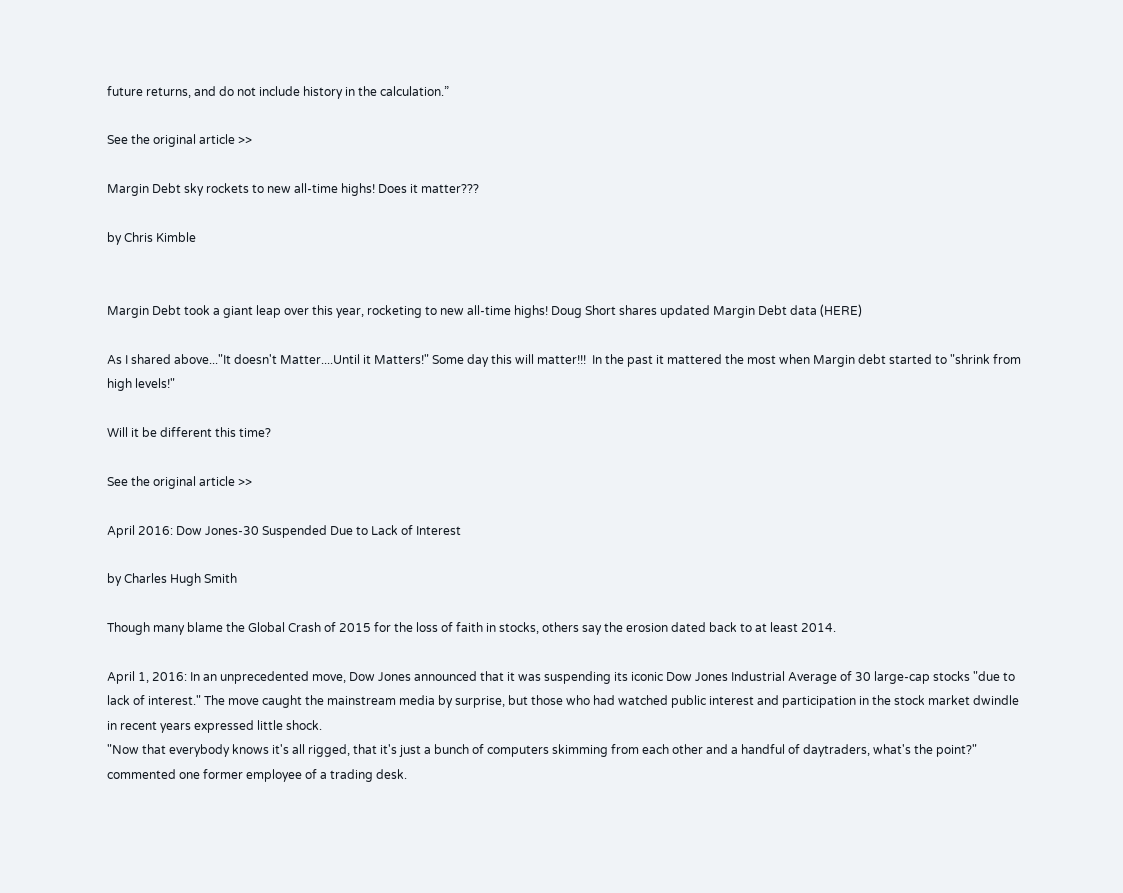future returns, and do not include history in the calculation.”

See the original article >>

Margin Debt sky rockets to new all-time highs! Does it matter???

by Chris Kimble


Margin Debt took a giant leap over this year, rocketing to new all-time highs! Doug Short shares updated Margin Debt data (HERE)

As I shared above..."It doesn't Matter....Until it Matters!" Some day this will matter!!!  In the past it mattered the most when Margin debt started to "shrink from high levels!"

Will it be different this time?

See the original article >>

April 2016: Dow Jones-30 Suspended Due to Lack of Interest

by Charles Hugh Smith

Though many blame the Global Crash of 2015 for the loss of faith in stocks, others say the erosion dated back to at least 2014.

April 1, 2016: In an unprecedented move, Dow Jones announced that it was suspending its iconic Dow Jones Industrial Average of 30 large-cap stocks "due to lack of interest." The move caught the mainstream media by surprise, but those who had watched public interest and participation in the stock market dwindle in recent years expressed little shock.
"Now that everybody knows it's all rigged, that it's just a bunch of computers skimming from each other and a handful of daytraders, what's the point?" commented one former employee of a trading desk.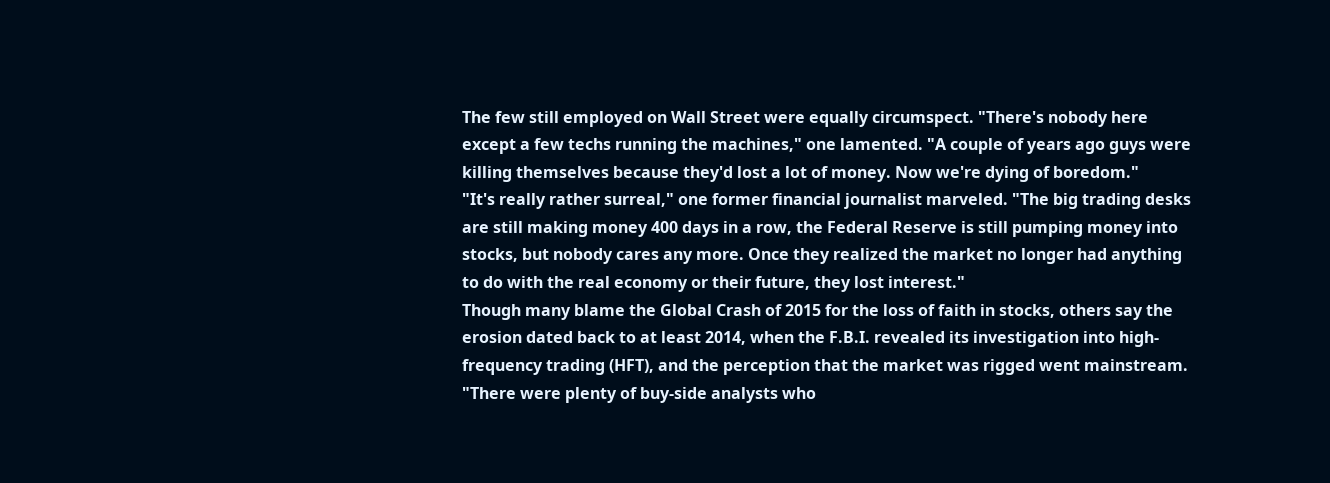The few still employed on Wall Street were equally circumspect. "There's nobody here except a few techs running the machines," one lamented. "A couple of years ago guys were killing themselves because they'd lost a lot of money. Now we're dying of boredom."
"It's really rather surreal," one former financial journalist marveled. "The big trading desks are still making money 400 days in a row, the Federal Reserve is still pumping money into stocks, but nobody cares any more. Once they realized the market no longer had anything to do with the real economy or their future, they lost interest."
Though many blame the Global Crash of 2015 for the loss of faith in stocks, others say the erosion dated back to at least 2014, when the F.B.I. revealed its investigation into high-frequency trading (HFT), and the perception that the market was rigged went mainstream.
"There were plenty of buy-side analysts who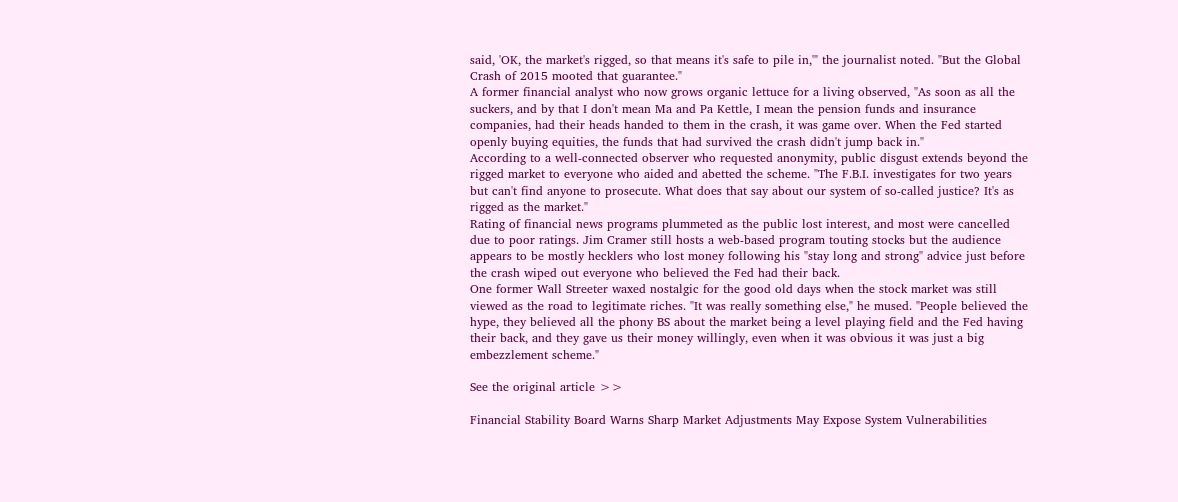said, 'OK, the market's rigged, so that means it's safe to pile in,'" the journalist noted. "But the Global Crash of 2015 mooted that guarantee."
A former financial analyst who now grows organic lettuce for a living observed, "As soon as all the suckers, and by that I don't mean Ma and Pa Kettle, I mean the pension funds and insurance companies, had their heads handed to them in the crash, it was game over. When the Fed started openly buying equities, the funds that had survived the crash didn't jump back in."
According to a well-connected observer who requested anonymity, public disgust extends beyond the rigged market to everyone who aided and abetted the scheme. "The F.B.I. investigates for two years but can't find anyone to prosecute. What does that say about our system of so-called justice? It's as rigged as the market."
Rating of financial news programs plummeted as the public lost interest, and most were cancelled due to poor ratings. Jim Cramer still hosts a web-based program touting stocks but the audience appears to be mostly hecklers who lost money following his "stay long and strong" advice just before the crash wiped out everyone who believed the Fed had their back.
One former Wall Streeter waxed nostalgic for the good old days when the stock market was still viewed as the road to legitimate riches. "It was really something else," he mused. "People believed the hype, they believed all the phony BS about the market being a level playing field and the Fed having their back, and they gave us their money willingly, even when it was obvious it was just a big embezzlement scheme."

See the original article >>

Financial Stability Board Warns Sharp Market Adjustments May Expose System Vulnerabilities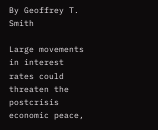By Geoffrey T. Smith

Large movements in interest rates could threaten the postcrisis economic peace,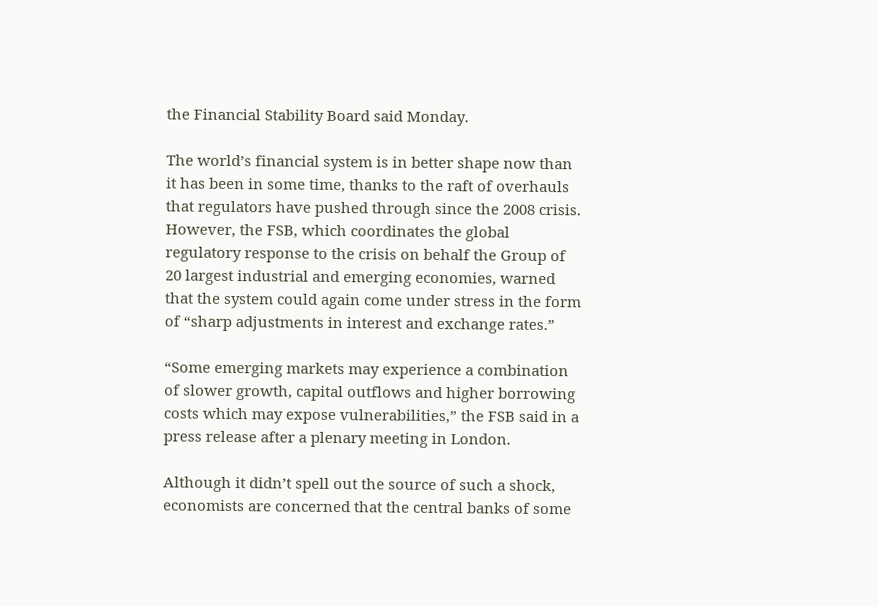the Financial Stability Board said Monday.

The world’s financial system is in better shape now than it has been in some time, thanks to the raft of overhauls that regulators have pushed through since the 2008 crisis. However, the FSB, which coordinates the global regulatory response to the crisis on behalf the Group of 20 largest industrial and emerging economies, warned that the system could again come under stress in the form of “sharp adjustments in interest and exchange rates.”

“Some emerging markets may experience a combination of slower growth, capital outflows and higher borrowing costs which may expose vulnerabilities,” the FSB said in a press release after a plenary meeting in London.

Although it didn’t spell out the source of such a shock, economists are concerned that the central banks of some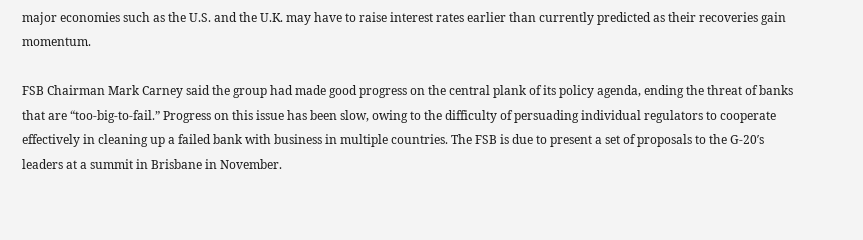major economies such as the U.S. and the U.K. may have to raise interest rates earlier than currently predicted as their recoveries gain momentum.

FSB Chairman Mark Carney said the group had made good progress on the central plank of its policy agenda, ending the threat of banks that are “too-big-to-fail.” Progress on this issue has been slow, owing to the difficulty of persuading individual regulators to cooperate effectively in cleaning up a failed bank with business in multiple countries. The FSB is due to present a set of proposals to the G-20′s leaders at a summit in Brisbane in November.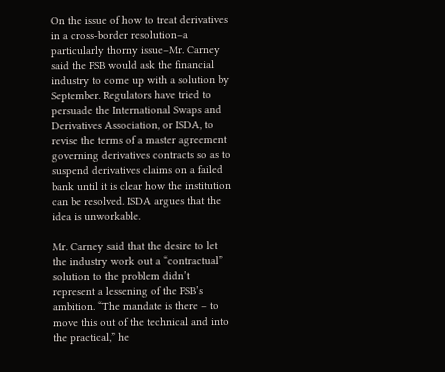On the issue of how to treat derivatives in a cross-border resolution–a particularly thorny issue–Mr. Carney said the FSB would ask the financial industry to come up with a solution by September. Regulators have tried to persuade the International Swaps and Derivatives Association, or ISDA, to revise the terms of a master agreement governing derivatives contracts so as to suspend derivatives claims on a failed bank until it is clear how the institution can be resolved. ISDA argues that the idea is unworkable.

Mr. Carney said that the desire to let the industry work out a “contractual” solution to the problem didn’t represent a lessening of the FSB’s ambition. “The mandate is there – to move this out of the technical and into the practical,” he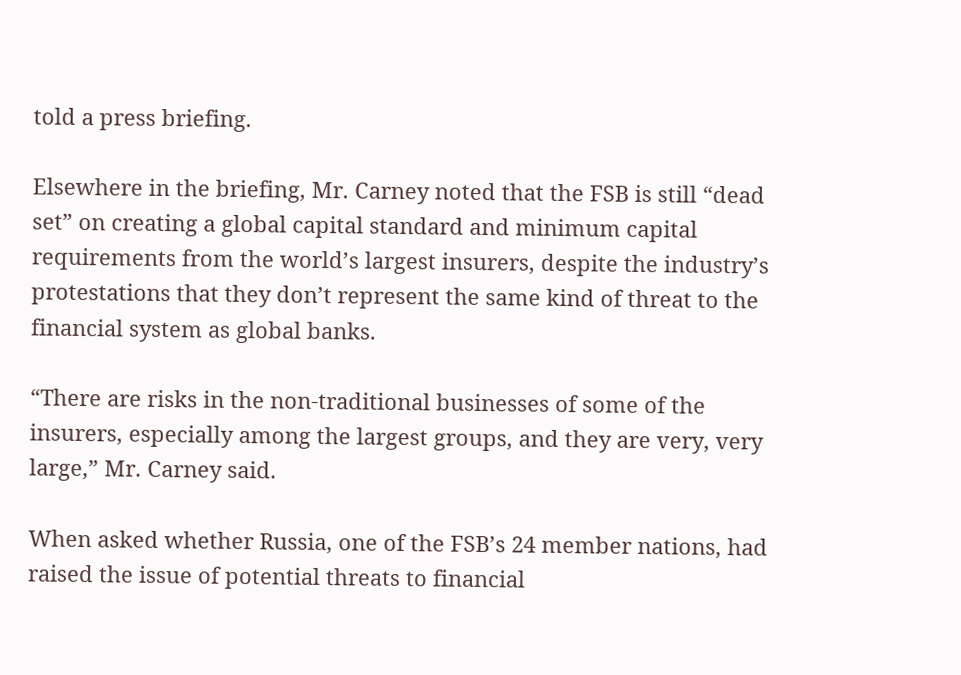told a press briefing.

Elsewhere in the briefing, Mr. Carney noted that the FSB is still “dead set” on creating a global capital standard and minimum capital requirements from the world’s largest insurers, despite the industry’s protestations that they don’t represent the same kind of threat to the financial system as global banks.

“There are risks in the non-traditional businesses of some of the insurers, especially among the largest groups, and they are very, very large,” Mr. Carney said.

When asked whether Russia, one of the FSB’s 24 member nations, had raised the issue of potential threats to financial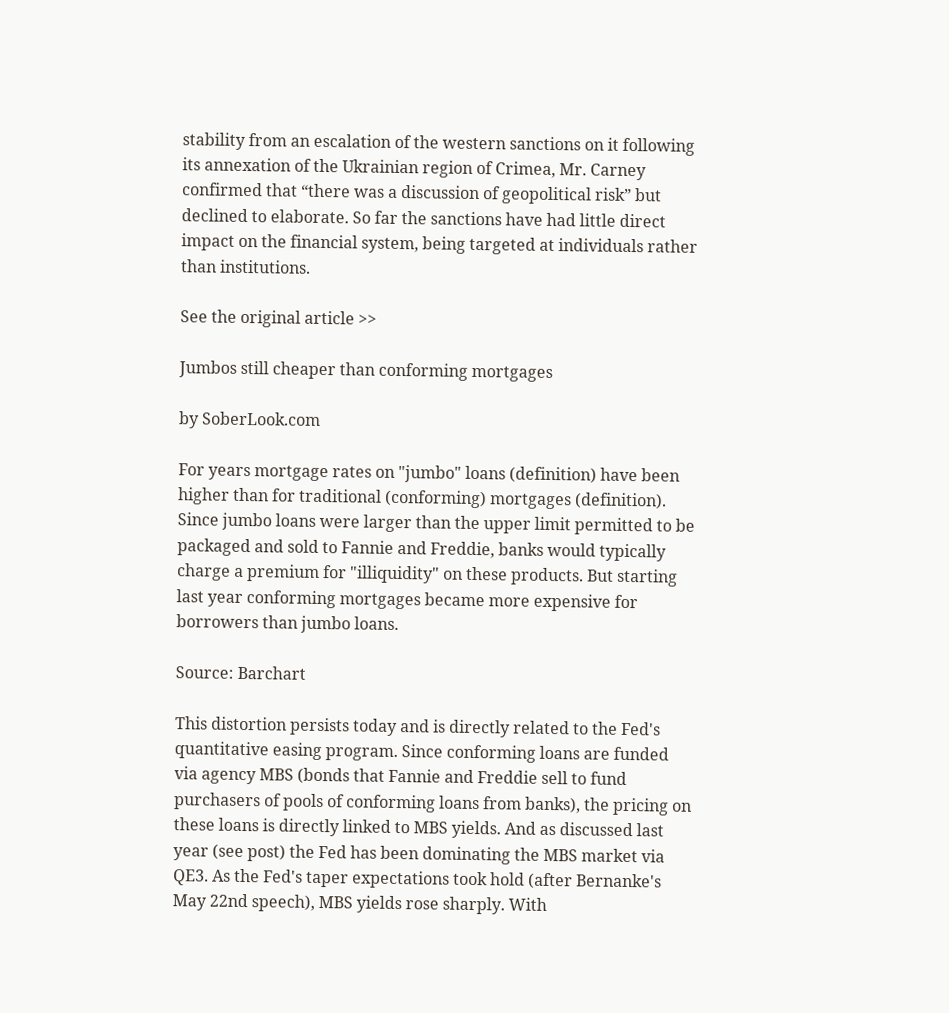stability from an escalation of the western sanctions on it following its annexation of the Ukrainian region of Crimea, Mr. Carney confirmed that “there was a discussion of geopolitical risk” but declined to elaborate. So far the sanctions have had little direct impact on the financial system, being targeted at individuals rather than institutions.

See the original article >>

Jumbos still cheaper than conforming mortgages

by SoberLook.com

For years mortgage rates on "jumbo" loans (definition) have been higher than for traditional (conforming) mortgages (definition). Since jumbo loans were larger than the upper limit permitted to be packaged and sold to Fannie and Freddie, banks would typically charge a premium for "illiquidity" on these products. But starting last year conforming mortgages became more expensive for borrowers than jumbo loans.

Source: Barchart

This distortion persists today and is directly related to the Fed's quantitative easing program. Since conforming loans are funded via agency MBS (bonds that Fannie and Freddie sell to fund purchasers of pools of conforming loans from banks), the pricing on these loans is directly linked to MBS yields. And as discussed last year (see post) the Fed has been dominating the MBS market via QE3. As the Fed's taper expectations took hold (after Bernanke's May 22nd speech), MBS yields rose sharply. With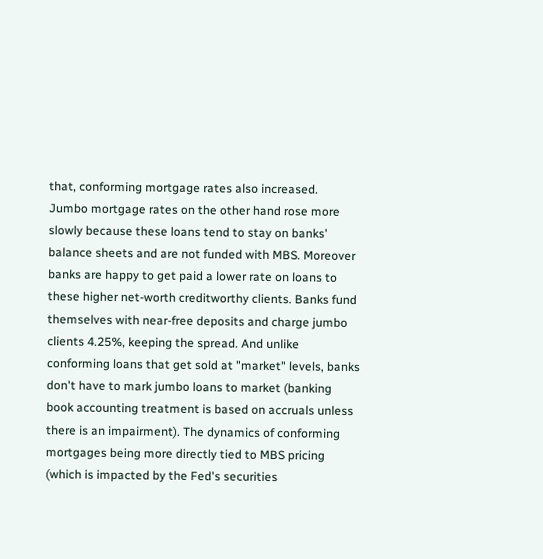that, conforming mortgage rates also increased.
Jumbo mortgage rates on the other hand rose more slowly because these loans tend to stay on banks' balance sheets and are not funded with MBS. Moreover banks are happy to get paid a lower rate on loans to these higher net-worth creditworthy clients. Banks fund themselves with near-free deposits and charge jumbo clients 4.25%, keeping the spread. And unlike conforming loans that get sold at "market" levels, banks don't have to mark jumbo loans to market (banking book accounting treatment is based on accruals unless there is an impairment). The dynamics of conforming mortgages being more directly tied to MBS pricing (which is impacted by the Fed's securities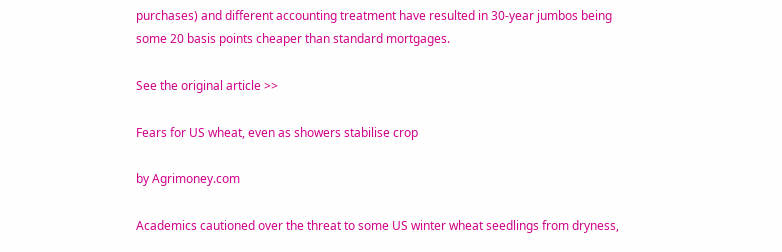purchases) and different accounting treatment have resulted in 30-year jumbos being some 20 basis points cheaper than standard mortgages.

See the original article >>

Fears for US wheat, even as showers stabilise crop

by Agrimoney.com

Academics cautioned over the threat to some US winter wheat seedlings from dryness,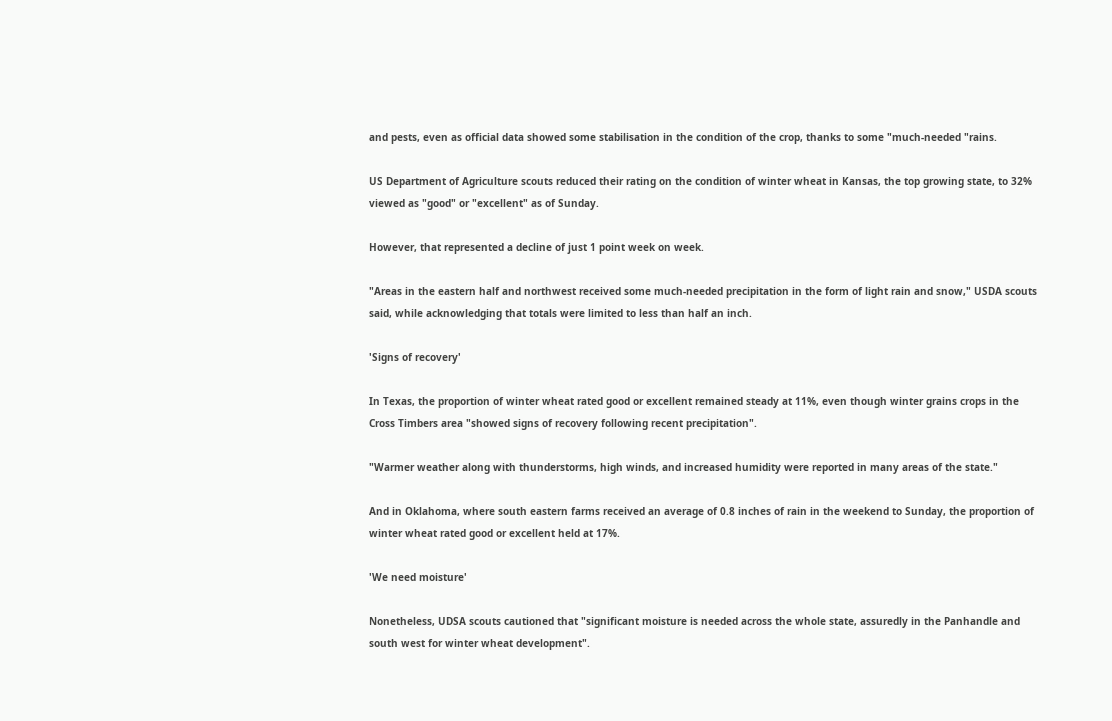and pests, even as official data showed some stabilisation in the condition of the crop, thanks to some "much-needed "rains.

US Department of Agriculture scouts reduced their rating on the condition of winter wheat in Kansas, the top growing state, to 32% viewed as "good" or "excellent" as of Sunday.

However, that represented a decline of just 1 point week on week.

"Areas in the eastern half and northwest received some much-needed precipitation in the form of light rain and snow," USDA scouts said, while acknowledging that totals were limited to less than half an inch.

'Signs of recovery'

In Texas, the proportion of winter wheat rated good or excellent remained steady at 11%, even though winter grains crops in the Cross Timbers area "showed signs of recovery following recent precipitation".

"Warmer weather along with thunderstorms, high winds, and increased humidity were reported in many areas of the state."

And in Oklahoma, where south eastern farms received an average of 0.8 inches of rain in the weekend to Sunday, the proportion of winter wheat rated good or excellent held at 17%.

'We need moisture'

Nonetheless, UDSA scouts cautioned that "significant moisture is needed across the whole state, assuredly in the Panhandle and south west for winter wheat development".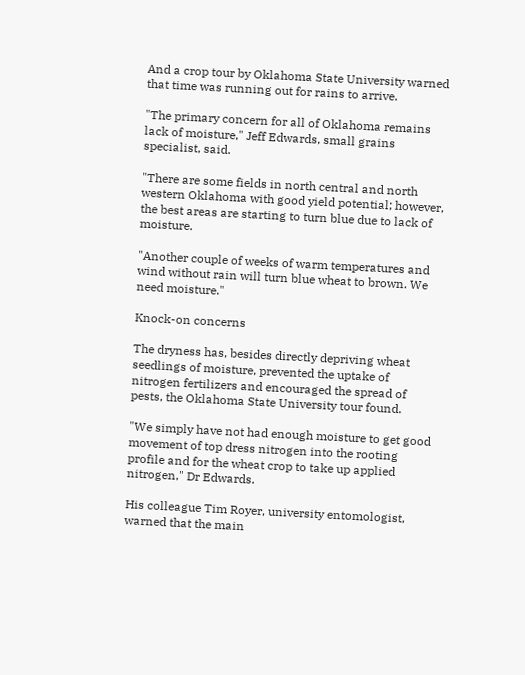And a crop tour by Oklahoma State University warned that time was running out for rains to arrive.

"The primary concern for all of Oklahoma remains lack of moisture," Jeff Edwards, small grains specialist, said.

"There are some fields in north central and north western Oklahoma with good yield potential; however, the best areas are starting to turn blue due to lack of moisture.

"Another couple of weeks of warm temperatures and wind without rain will turn blue wheat to brown. We need moisture."

Knock-on concerns

The dryness has, besides directly depriving wheat seedlings of moisture, prevented the uptake of nitrogen fertilizers and encouraged the spread of pests, the Oklahoma State University tour found.

"We simply have not had enough moisture to get good movement of top dress nitrogen into the rooting profile and for the wheat crop to take up applied nitrogen," Dr Edwards.

His colleague Tim Royer, university entomologist, warned that the main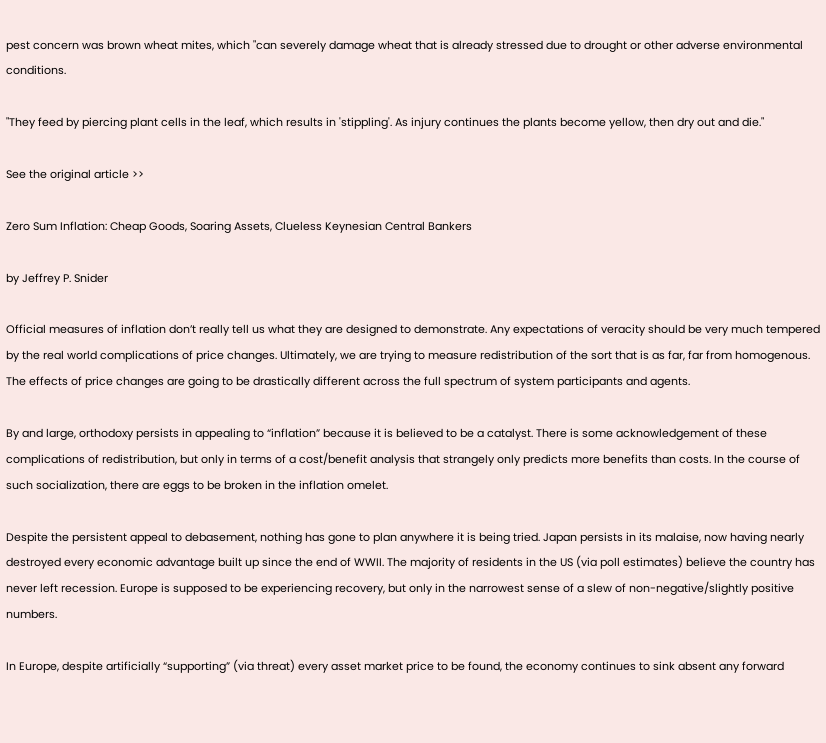pest concern was brown wheat mites, which "can severely damage wheat that is already stressed due to drought or other adverse environmental conditions.

"They feed by piercing plant cells in the leaf, which results in 'stippling'. As injury continues the plants become yellow, then dry out and die."

See the original article >>

Zero Sum Inflation: Cheap Goods, Soaring Assets, Clueless Keynesian Central Bankers

by Jeffrey P. Snider

Official measures of inflation don’t really tell us what they are designed to demonstrate. Any expectations of veracity should be very much tempered by the real world complications of price changes. Ultimately, we are trying to measure redistribution of the sort that is as far, far from homogenous. The effects of price changes are going to be drastically different across the full spectrum of system participants and agents.

By and large, orthodoxy persists in appealing to “inflation” because it is believed to be a catalyst. There is some acknowledgement of these complications of redistribution, but only in terms of a cost/benefit analysis that strangely only predicts more benefits than costs. In the course of such socialization, there are eggs to be broken in the inflation omelet.

Despite the persistent appeal to debasement, nothing has gone to plan anywhere it is being tried. Japan persists in its malaise, now having nearly destroyed every economic advantage built up since the end of WWII. The majority of residents in the US (via poll estimates) believe the country has never left recession. Europe is supposed to be experiencing recovery, but only in the narrowest sense of a slew of non-negative/slightly positive numbers.

In Europe, despite artificially “supporting” (via threat) every asset market price to be found, the economy continues to sink absent any forward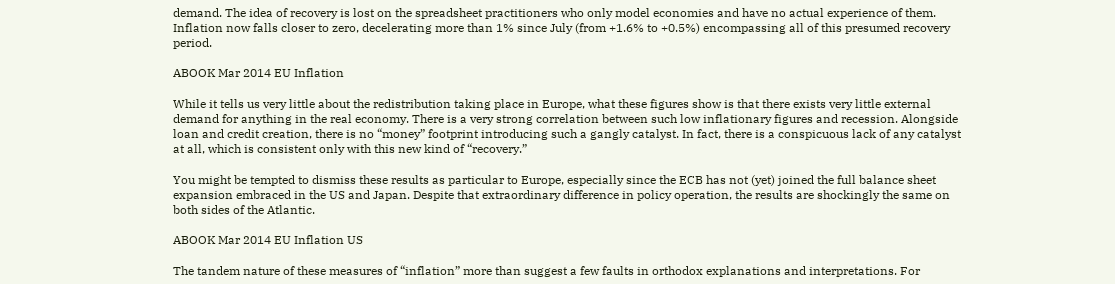demand. The idea of recovery is lost on the spreadsheet practitioners who only model economies and have no actual experience of them. Inflation now falls closer to zero, decelerating more than 1% since July (from +1.6% to +0.5%) encompassing all of this presumed recovery period.

ABOOK Mar 2014 EU Inflation

While it tells us very little about the redistribution taking place in Europe, what these figures show is that there exists very little external demand for anything in the real economy. There is a very strong correlation between such low inflationary figures and recession. Alongside loan and credit creation, there is no “money” footprint introducing such a gangly catalyst. In fact, there is a conspicuous lack of any catalyst at all, which is consistent only with this new kind of “recovery.”

You might be tempted to dismiss these results as particular to Europe, especially since the ECB has not (yet) joined the full balance sheet expansion embraced in the US and Japan. Despite that extraordinary difference in policy operation, the results are shockingly the same on both sides of the Atlantic.

ABOOK Mar 2014 EU Inflation US

The tandem nature of these measures of “inflation” more than suggest a few faults in orthodox explanations and interpretations. For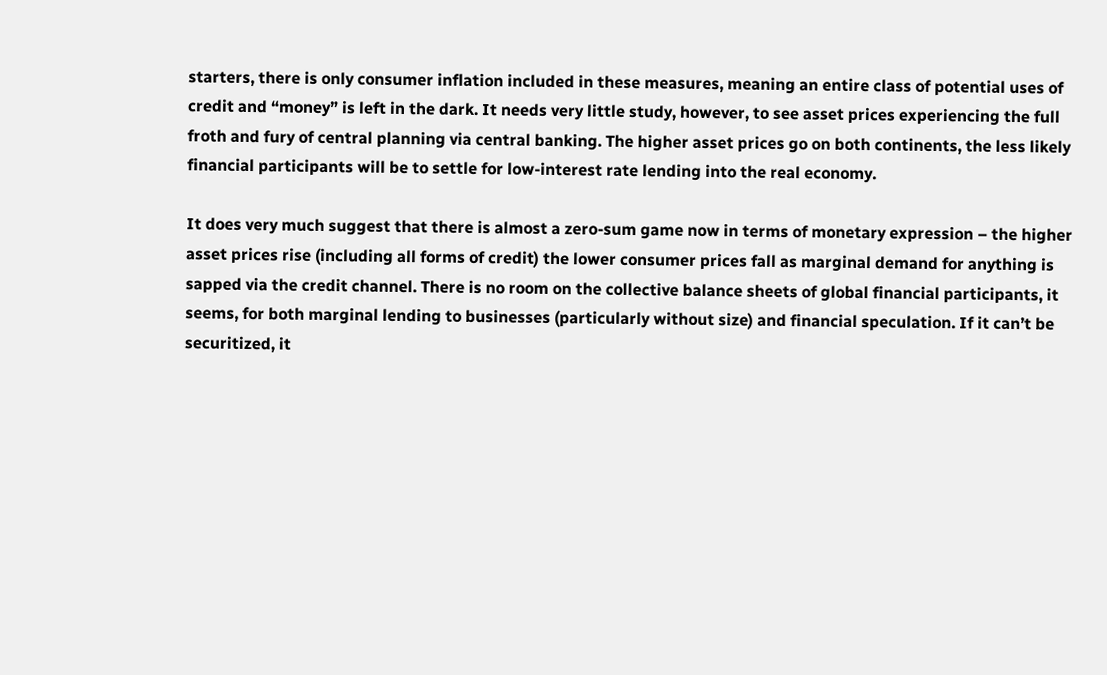starters, there is only consumer inflation included in these measures, meaning an entire class of potential uses of credit and “money” is left in the dark. It needs very little study, however, to see asset prices experiencing the full froth and fury of central planning via central banking. The higher asset prices go on both continents, the less likely financial participants will be to settle for low-interest rate lending into the real economy.

It does very much suggest that there is almost a zero-sum game now in terms of monetary expression – the higher asset prices rise (including all forms of credit) the lower consumer prices fall as marginal demand for anything is sapped via the credit channel. There is no room on the collective balance sheets of global financial participants, it seems, for both marginal lending to businesses (particularly without size) and financial speculation. If it can’t be securitized, it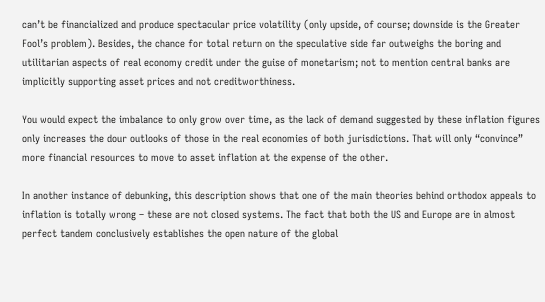can’t be financialized and produce spectacular price volatility (only upside, of course; downside is the Greater Fool’s problem). Besides, the chance for total return on the speculative side far outweighs the boring and utilitarian aspects of real economy credit under the guise of monetarism; not to mention central banks are implicitly supporting asset prices and not creditworthiness.

You would expect the imbalance to only grow over time, as the lack of demand suggested by these inflation figures only increases the dour outlooks of those in the real economies of both jurisdictions. That will only “convince” more financial resources to move to asset inflation at the expense of the other.

In another instance of debunking, this description shows that one of the main theories behind orthodox appeals to inflation is totally wrong – these are not closed systems. The fact that both the US and Europe are in almost perfect tandem conclusively establishes the open nature of the global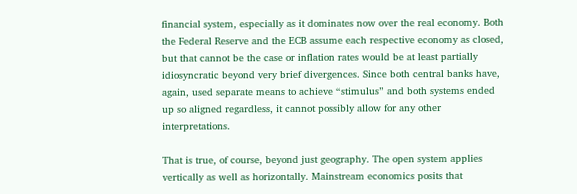financial system, especially as it dominates now over the real economy. Both the Federal Reserve and the ECB assume each respective economy as closed, but that cannot be the case or inflation rates would be at least partially idiosyncratic beyond very brief divergences. Since both central banks have, again, used separate means to achieve “stimulus” and both systems ended up so aligned regardless, it cannot possibly allow for any other interpretations.

That is true, of course, beyond just geography. The open system applies vertically as well as horizontally. Mainstream economics posits that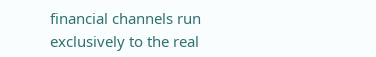financial channels run exclusively to the real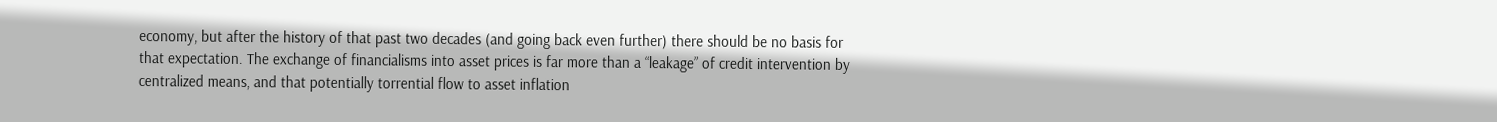economy, but after the history of that past two decades (and going back even further) there should be no basis for that expectation. The exchange of financialisms into asset prices is far more than a “leakage” of credit intervention by centralized means, and that potentially torrential flow to asset inflation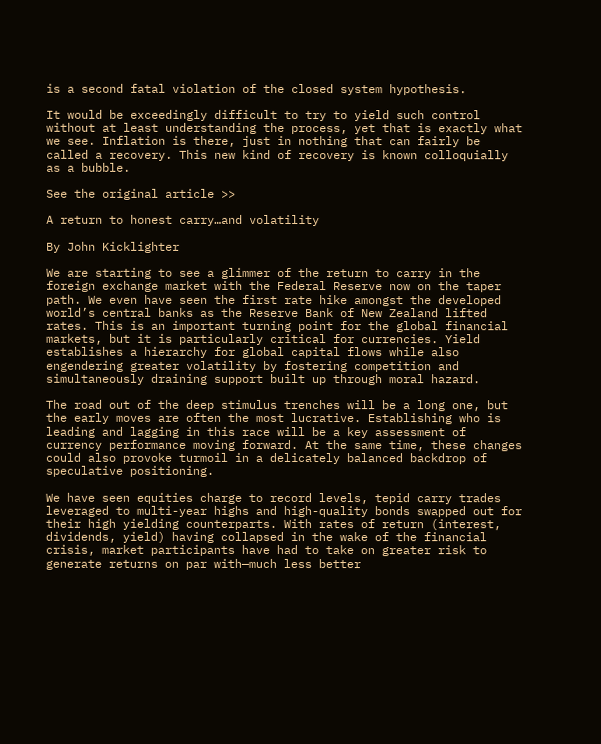is a second fatal violation of the closed system hypothesis.

It would be exceedingly difficult to try to yield such control without at least understanding the process, yet that is exactly what we see. Inflation is there, just in nothing that can fairly be called a recovery. This new kind of recovery is known colloquially as a bubble.

See the original article >>

A return to honest carry…and volatility

By John Kicklighter

We are starting to see a glimmer of the return to carry in the foreign exchange market with the Federal Reserve now on the taper path. We even have seen the first rate hike amongst the developed world’s central banks as the Reserve Bank of New Zealand lifted rates. This is an important turning point for the global financial markets, but it is particularly critical for currencies. Yield establishes a hierarchy for global capital flows while also engendering greater volatility by fostering competition and simultaneously draining support built up through moral hazard.

The road out of the deep stimulus trenches will be a long one, but the early moves are often the most lucrative. Establishing who is leading and lagging in this race will be a key assessment of currency performance moving forward. At the same time, these changes could also provoke turmoil in a delicately balanced backdrop of speculative positioning.

We have seen equities charge to record levels, tepid carry trades leveraged to multi-year highs and high-quality bonds swapped out for their high yielding counterparts. With rates of return (interest, dividends, yield) having collapsed in the wake of the financial crisis, market participants have had to take on greater risk to generate returns on par with—much less better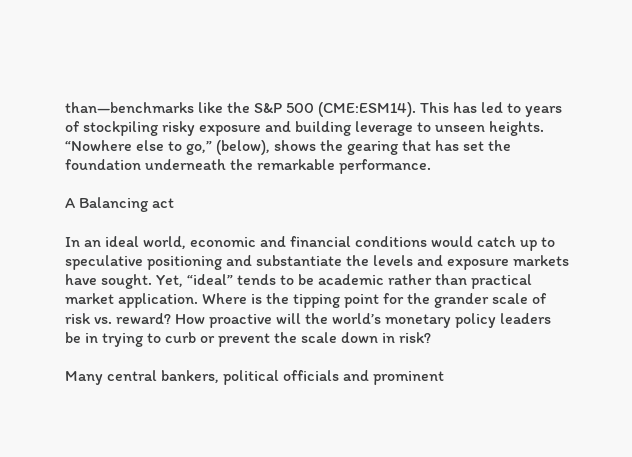than—benchmarks like the S&P 500 (CME:ESM14). This has led to years of stockpiling risky exposure and building leverage to unseen heights. “Nowhere else to go,” (below), shows the gearing that has set the foundation underneath the remarkable performance.

A Balancing act

In an ideal world, economic and financial conditions would catch up to speculative positioning and substantiate the levels and exposure markets have sought. Yet, “ideal” tends to be academic rather than practical market application. Where is the tipping point for the grander scale of risk vs. reward? How proactive will the world’s monetary policy leaders be in trying to curb or prevent the scale down in risk?

Many central bankers, political officials and prominent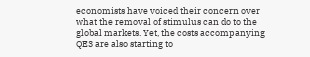economists have voiced their concern over what the removal of stimulus can do to the global markets. Yet, the costs accompanying QE3 are also starting to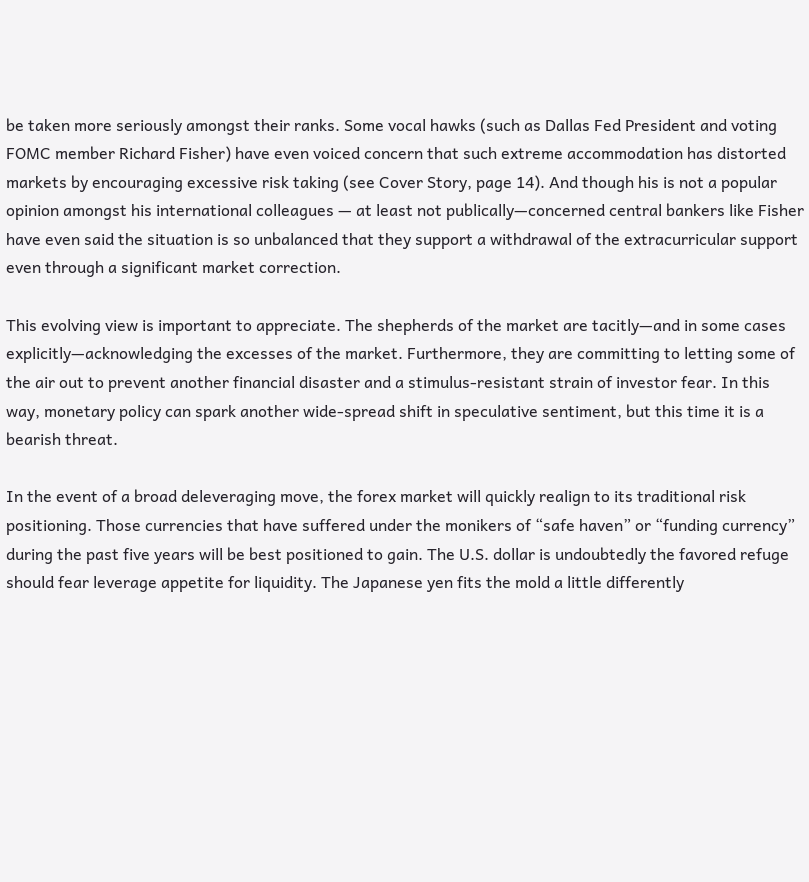be taken more seriously amongst their ranks. Some vocal hawks (such as Dallas Fed President and voting FOMC member Richard Fisher) have even voiced concern that such extreme accommodation has distorted markets by encouraging excessive risk taking (see Cover Story, page 14). And though his is not a popular opinion amongst his international colleagues — at least not publically—concerned central bankers like Fisher have even said the situation is so unbalanced that they support a withdrawal of the extracurricular support even through a significant market correction.

This evolving view is important to appreciate. The shepherds of the market are tacitly—and in some cases explicitly—acknowledging the excesses of the market. Furthermore, they are committing to letting some of the air out to prevent another financial disaster and a stimulus-resistant strain of investor fear. In this way, monetary policy can spark another wide-spread shift in speculative sentiment, but this time it is a bearish threat.

In the event of a broad deleveraging move, the forex market will quickly realign to its traditional risk positioning. Those currencies that have suffered under the monikers of “safe haven” or “funding currency” during the past five years will be best positioned to gain. The U.S. dollar is undoubtedly the favored refuge should fear leverage appetite for liquidity. The Japanese yen fits the mold a little differently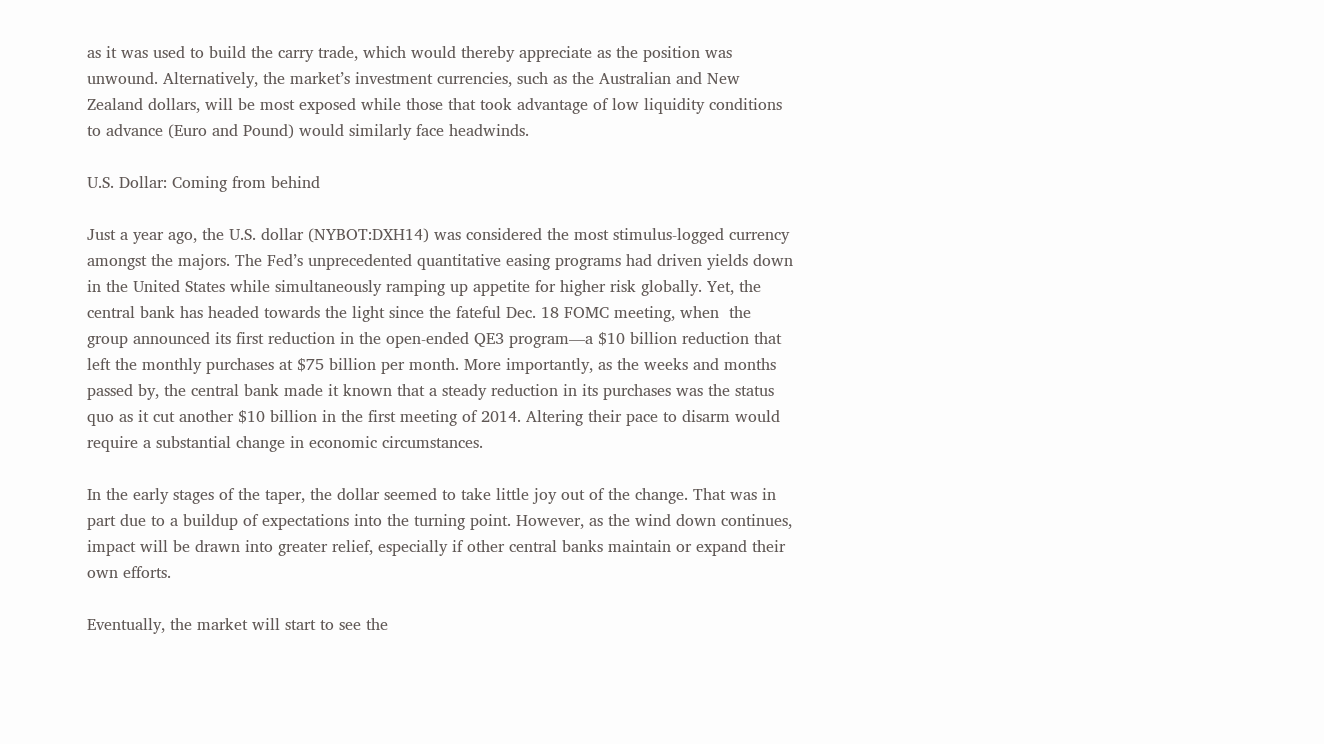as it was used to build the carry trade, which would thereby appreciate as the position was unwound. Alternatively, the market’s investment currencies, such as the Australian and New Zealand dollars, will be most exposed while those that took advantage of low liquidity conditions to advance (Euro and Pound) would similarly face headwinds.

U.S. Dollar: Coming from behind

Just a year ago, the U.S. dollar (NYBOT:DXH14) was considered the most stimulus-logged currency amongst the majors. The Fed’s unprecedented quantitative easing programs had driven yields down in the United States while simultaneously ramping up appetite for higher risk globally. Yet, the central bank has headed towards the light since the fateful Dec. 18 FOMC meeting, when  the group announced its first reduction in the open-ended QE3 program—a $10 billion reduction that left the monthly purchases at $75 billion per month. More importantly, as the weeks and months passed by, the central bank made it known that a steady reduction in its purchases was the status quo as it cut another $10 billion in the first meeting of 2014. Altering their pace to disarm would require a substantial change in economic circumstances.

In the early stages of the taper, the dollar seemed to take little joy out of the change. That was in part due to a buildup of expectations into the turning point. However, as the wind down continues, impact will be drawn into greater relief, especially if other central banks maintain or expand their own efforts.

Eventually, the market will start to see the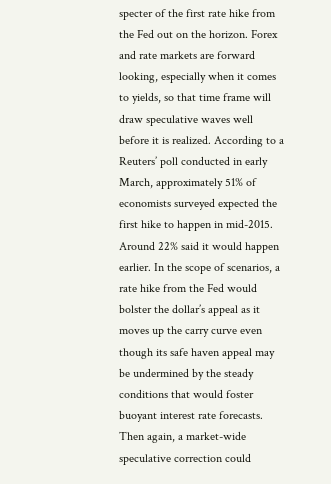specter of the first rate hike from the Fed out on the horizon. Forex and rate markets are forward looking, especially when it comes to yields, so that time frame will draw speculative waves well before it is realized. According to a Reuters’ poll conducted in early March, approximately 51% of economists surveyed expected the first hike to happen in mid-2015. Around 22% said it would happen earlier. In the scope of scenarios, a rate hike from the Fed would bolster the dollar’s appeal as it moves up the carry curve even though its safe haven appeal may be undermined by the steady conditions that would foster buoyant interest rate forecasts. Then again, a market-wide speculative correction could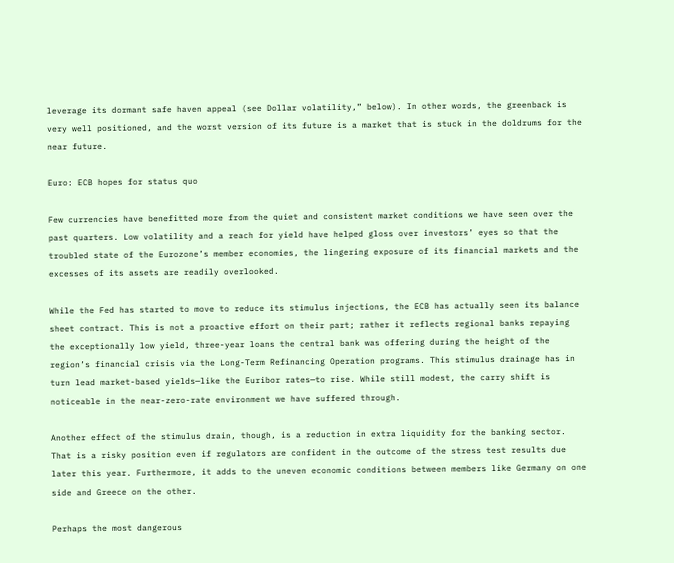leverage its dormant safe haven appeal (see Dollar volatility,” below). In other words, the greenback is very well positioned, and the worst version of its future is a market that is stuck in the doldrums for the near future.

Euro: ECB hopes for status quo

Few currencies have benefitted more from the quiet and consistent market conditions we have seen over the past quarters. Low volatility and a reach for yield have helped gloss over investors’ eyes so that the troubled state of the Eurozone’s member economies, the lingering exposure of its financial markets and the excesses of its assets are readily overlooked.

While the Fed has started to move to reduce its stimulus injections, the ECB has actually seen its balance sheet contract. This is not a proactive effort on their part; rather it reflects regional banks repaying the exceptionally low yield, three-year loans the central bank was offering during the height of the region’s financial crisis via the Long-Term Refinancing Operation programs. This stimulus drainage has in turn lead market-based yields—like the Euribor rates—to rise. While still modest, the carry shift is noticeable in the near-zero-rate environment we have suffered through.

Another effect of the stimulus drain, though, is a reduction in extra liquidity for the banking sector. That is a risky position even if regulators are confident in the outcome of the stress test results due later this year. Furthermore, it adds to the uneven economic conditions between members like Germany on one side and Greece on the other.

Perhaps the most dangerous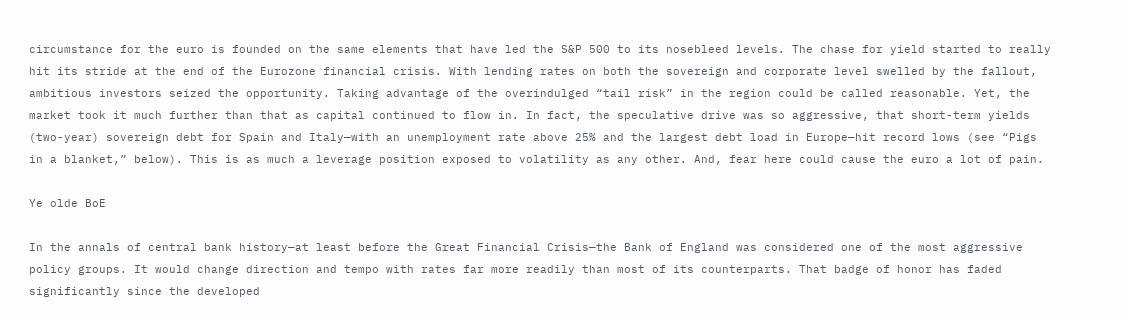circumstance for the euro is founded on the same elements that have led the S&P 500 to its nosebleed levels. The chase for yield started to really hit its stride at the end of the Eurozone financial crisis. With lending rates on both the sovereign and corporate level swelled by the fallout, ambitious investors seized the opportunity. Taking advantage of the overindulged “tail risk” in the region could be called reasonable. Yet, the market took it much further than that as capital continued to flow in. In fact, the speculative drive was so aggressive, that short-term yields (two-year) sovereign debt for Spain and Italy—with an unemployment rate above 25% and the largest debt load in Europe—hit record lows (see “Pigs in a blanket,” below). This is as much a leverage position exposed to volatility as any other. And, fear here could cause the euro a lot of pain.

Ye olde BoE

In the annals of central bank history—at least before the Great Financial Crisis—the Bank of England was considered one of the most aggressive policy groups. It would change direction and tempo with rates far more readily than most of its counterparts. That badge of honor has faded significantly since the developed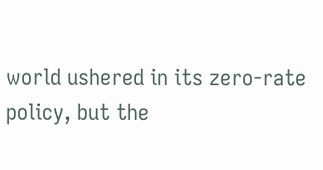world ushered in its zero-rate policy, but the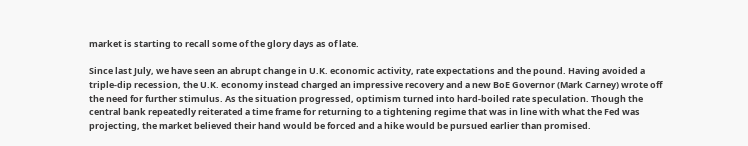market is starting to recall some of the glory days as of late.

Since last July, we have seen an abrupt change in U.K. economic activity, rate expectations and the pound. Having avoided a triple-dip recession, the U.K. economy instead charged an impressive recovery and a new BoE Governor (Mark Carney) wrote off the need for further stimulus. As the situation progressed, optimism turned into hard-boiled rate speculation. Though the central bank repeatedly reiterated a time frame for returning to a tightening regime that was in line with what the Fed was projecting, the market believed their hand would be forced and a hike would be pursued earlier than promised.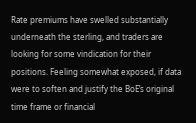Rate premiums have swelled substantially underneath the sterling, and traders are looking for some vindication for their positions. Feeling somewhat exposed, if data were to soften and justify the BoE’s original time frame or financial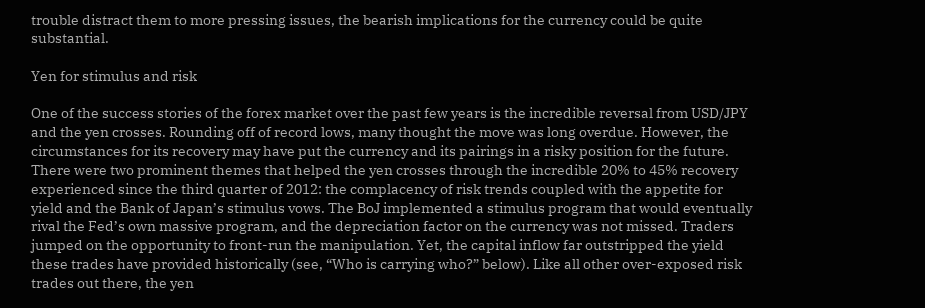trouble distract them to more pressing issues, the bearish implications for the currency could be quite substantial.

Yen for stimulus and risk

One of the success stories of the forex market over the past few years is the incredible reversal from USD/JPY and the yen crosses. Rounding off of record lows, many thought the move was long overdue. However, the circumstances for its recovery may have put the currency and its pairings in a risky position for the future. There were two prominent themes that helped the yen crosses through the incredible 20% to 45% recovery experienced since the third quarter of 2012: the complacency of risk trends coupled with the appetite for yield and the Bank of Japan’s stimulus vows. The BoJ implemented a stimulus program that would eventually rival the Fed’s own massive program, and the depreciation factor on the currency was not missed. Traders jumped on the opportunity to front-run the manipulation. Yet, the capital inflow far outstripped the yield these trades have provided historically (see, “Who is carrying who?” below). Like all other over-exposed risk trades out there, the yen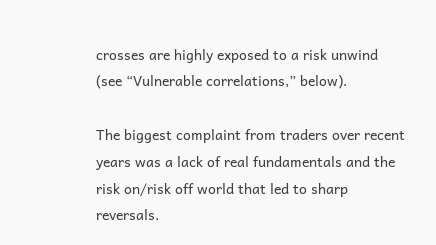crosses are highly exposed to a risk unwind (see “Vulnerable correlations,” below).

The biggest complaint from traders over recent years was a lack of real fundamentals and the risk on/risk off world that led to sharp reversals.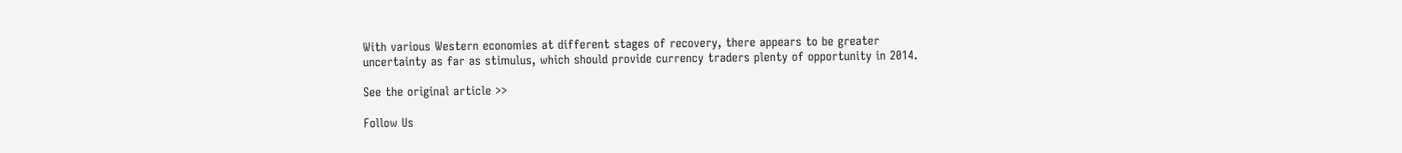With various Western economies at different stages of recovery, there appears to be greater uncertainty as far as stimulus, which should provide currency traders plenty of opportunity in 2014.

See the original article >>

Follow Us